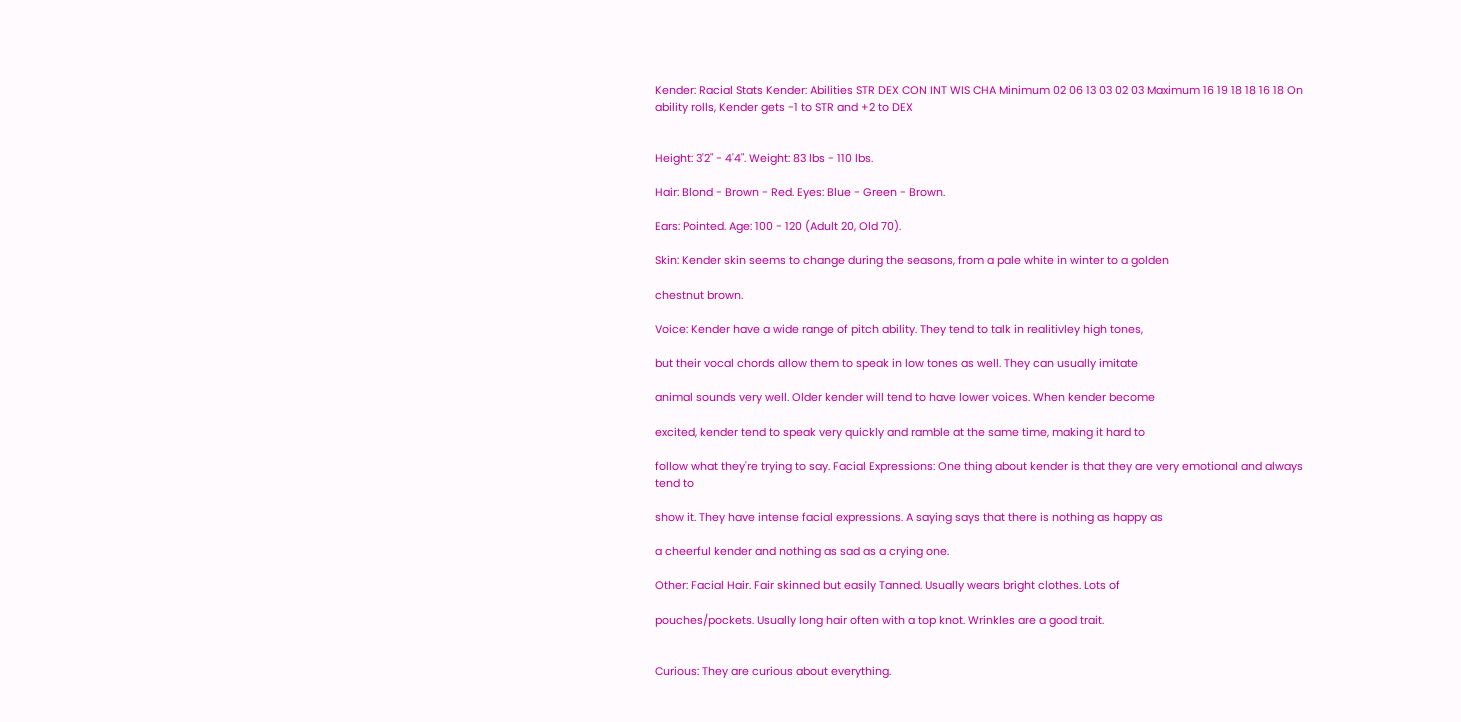Kender: Racial Stats Kender: Abilities STR DEX CON INT WIS CHA Minimum 02 06 13 03 02 03 Maximum 16 19 18 18 16 18 On ability rolls, Kender gets -1 to STR and +2 to DEX


Height: 3'2" - 4'4". Weight: 83 lbs - 110 lbs.

Hair: Blond - Brown - Red. Eyes: Blue - Green - Brown.

Ears: Pointed. Age: 100 - 120 (Adult 20, Old 70).

Skin: Kender skin seems to change during the seasons, from a pale white in winter to a golden

chestnut brown.

Voice: Kender have a wide range of pitch ability. They tend to talk in realitivley high tones,

but their vocal chords allow them to speak in low tones as well. They can usually imitate

animal sounds very well. Older kender will tend to have lower voices. When kender become

excited, kender tend to speak very quickly and ramble at the same time, making it hard to

follow what they're trying to say. Facial Expressions: One thing about kender is that they are very emotional and always tend to

show it. They have intense facial expressions. A saying says that there is nothing as happy as

a cheerful kender and nothing as sad as a crying one.

Other: Facial Hair. Fair skinned but easily Tanned. Usually wears bright clothes. Lots of

pouches/pockets. Usually long hair often with a top knot. Wrinkles are a good trait.


Curious: They are curious about everything.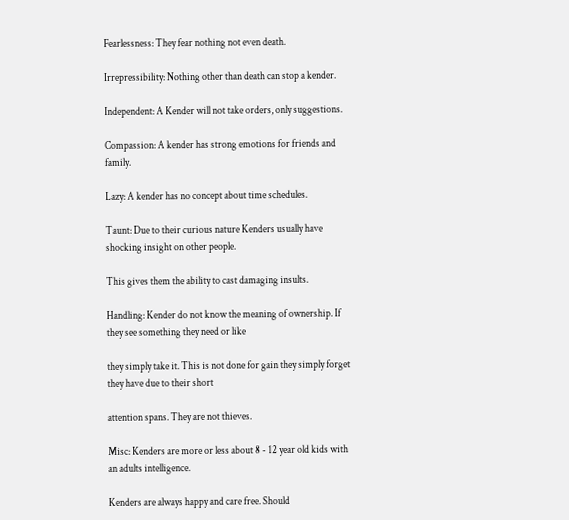Fearlessness: They fear nothing not even death.

Irrepressibility: Nothing other than death can stop a kender.

Independent: A Kender will not take orders, only suggestions.

Compassion: A kender has strong emotions for friends and family.

Lazy: A kender has no concept about time schedules.

Taunt: Due to their curious nature Kenders usually have shocking insight on other people.

This gives them the ability to cast damaging insults.

Handling: Kender do not know the meaning of ownership. If they see something they need or like

they simply take it. This is not done for gain they simply forget they have due to their short

attention spans. They are not thieves.

Misc: Kenders are more or less about 8 - 12 year old kids with an adults intelligence.

Kenders are always happy and care free. Should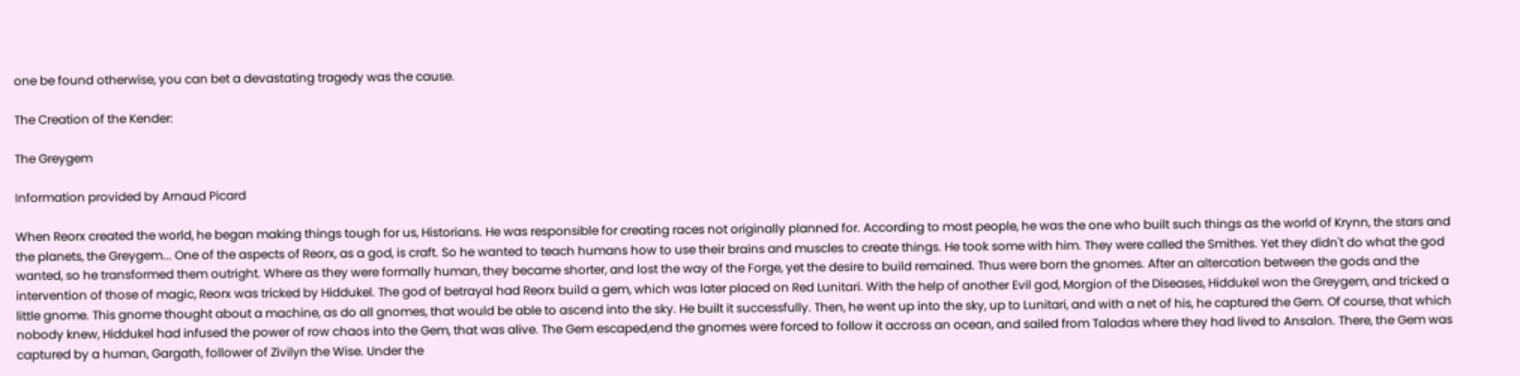one be found otherwise, you can bet a devastating tragedy was the cause.

The Creation of the Kender:

The Greygem

Information provided by Arnaud Picard

When Reorx created the world, he began making things tough for us, Historians. He was responsible for creating races not originally planned for. According to most people, he was the one who built such things as the world of Krynn, the stars and the planets, the Greygem... One of the aspects of Reorx, as a god, is craft. So he wanted to teach humans how to use their brains and muscles to create things. He took some with him. They were called the Smithes. Yet they didn't do what the god wanted, so he transformed them outright. Where as they were formally human, they became shorter, and lost the way of the Forge, yet the desire to build remained. Thus were born the gnomes. After an altercation between the gods and the intervention of those of magic, Reorx was tricked by Hiddukel. The god of betrayal had Reorx build a gem, which was later placed on Red Lunitari. With the help of another Evil god, Morgion of the Diseases, Hiddukel won the Greygem, and tricked a little gnome. This gnome thought about a machine, as do all gnomes, that would be able to ascend into the sky. He built it successfully. Then, he went up into the sky, up to Lunitari, and with a net of his, he captured the Gem. Of course, that which nobody knew, Hiddukel had infused the power of row chaos into the Gem, that was alive. The Gem escaped,end the gnomes were forced to follow it accross an ocean, and sailed from Taladas where they had lived to Ansalon. There, the Gem was captured by a human, Gargath, follower of Zivilyn the Wise. Under the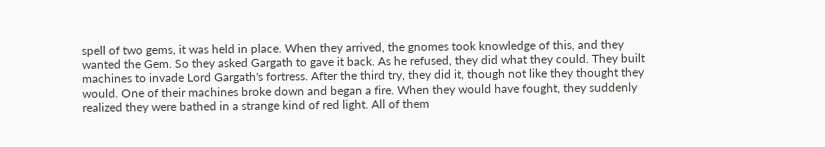spell of two gems, it was held in place. When they arrived, the gnomes took knowledge of this, and they wanted the Gem. So they asked Gargath to gave it back. As he refused, they did what they could. They built machines to invade Lord Gargath's fortress. After the third try, they did it, though not like they thought they would. One of their machines broke down and began a fire. When they would have fought, they suddenly realized they were bathed in a strange kind of red light. All of them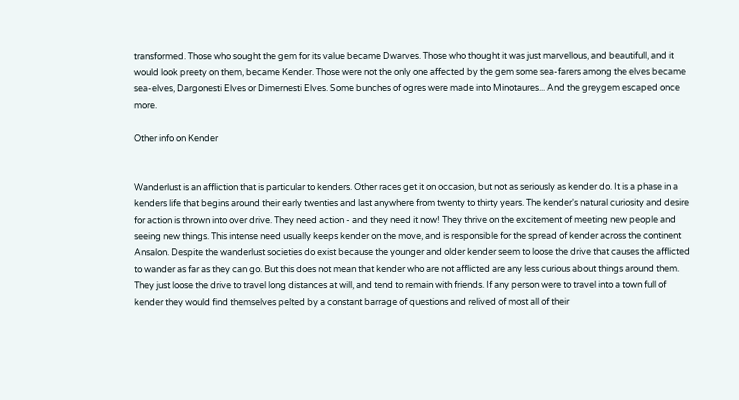transformed. Those who sought the gem for its value became Dwarves. Those who thought it was just marvellous, and beautifull, and it would look preety on them, became Kender. Those were not the only one affected by the gem some sea-farers among the elves became sea-elves, Dargonesti Elves or Dimernesti Elves. Some bunches of ogres were made into Minotaures... And the greygem escaped once more.

Other info on Kender


Wanderlust is an affliction that is particular to kenders. Other races get it on occasion, but not as seriously as kender do. It is a phase in a kenders life that begins around their early twenties and last anywhere from twenty to thirty years. The kender's natural curiosity and desire for action is thrown into over drive. They need action - and they need it now! They thrive on the excitement of meeting new people and seeing new things. This intense need usually keeps kender on the move, and is responsible for the spread of kender across the continent Ansalon. Despite the wanderlust societies do exist because the younger and older kender seem to loose the drive that causes the afflicted to wander as far as they can go. But this does not mean that kender who are not afflicted are any less curious about things around them. They just loose the drive to travel long distances at will, and tend to remain with friends. If any person were to travel into a town full of kender they would find themselves pelted by a constant barrage of questions and relived of most all of their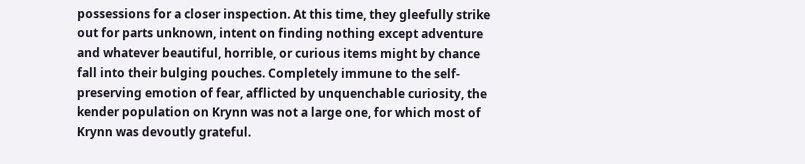possessions for a closer inspection. At this time, they gleefully strike out for parts unknown, intent on finding nothing except adventure and whatever beautiful, horrible, or curious items might by chance fall into their bulging pouches. Completely immune to the self-preserving emotion of fear, afflicted by unquenchable curiosity, the kender population on Krynn was not a large one, for which most of Krynn was devoutly grateful.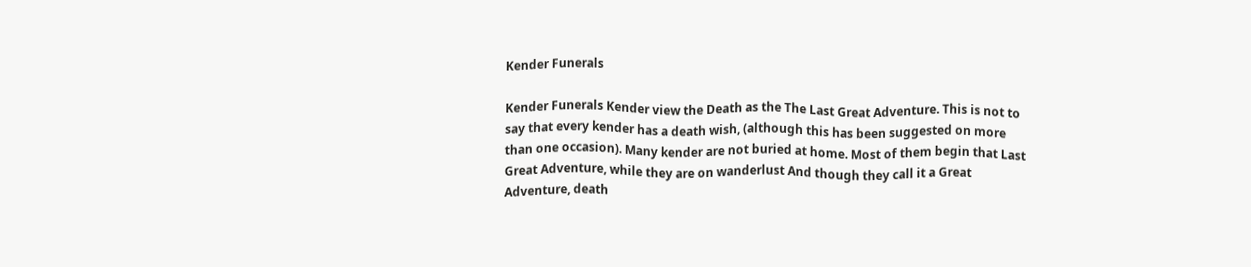Kender Funerals

Kender Funerals Kender view the Death as the The Last Great Adventure. This is not to say that every kender has a death wish, (although this has been suggested on more than one occasion). Many kender are not buried at home. Most of them begin that Last Great Adventure, while they are on wanderlust And though they call it a Great Adventure, death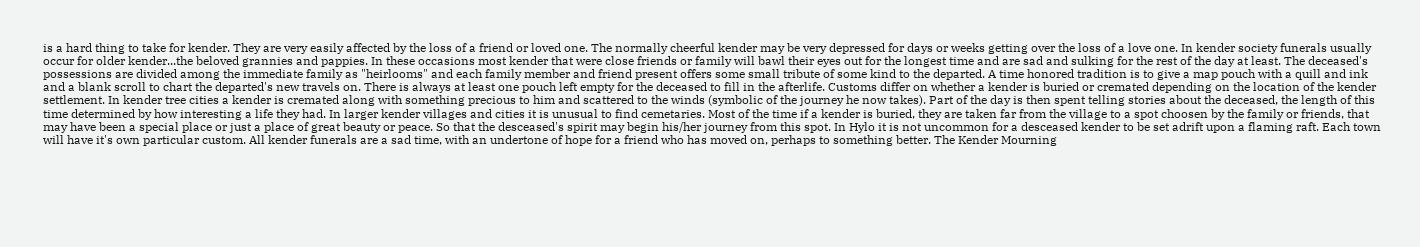is a hard thing to take for kender. They are very easily affected by the loss of a friend or loved one. The normally cheerful kender may be very depressed for days or weeks getting over the loss of a love one. In kender society funerals usually occur for older kender...the beloved grannies and pappies. In these occasions most kender that were close friends or family will bawl their eyes out for the longest time and are sad and sulking for the rest of the day at least. The deceased's possessions are divided among the immediate family as "heirlooms" and each family member and friend present offers some small tribute of some kind to the departed. A time honored tradition is to give a map pouch with a quill and ink and a blank scroll to chart the departed's new travels on. There is always at least one pouch left empty for the deceased to fill in the afterlife. Customs differ on whether a kender is buried or cremated depending on the location of the kender settlement. In kender tree cities a kender is cremated along with something precious to him and scattered to the winds (symbolic of the journey he now takes). Part of the day is then spent telling stories about the deceased, the length of this time determined by how interesting a life they had. In larger kender villages and cities it is unusual to find cemetaries. Most of the time if a kender is buried, they are taken far from the village to a spot choosen by the family or friends, that may have been a special place or just a place of great beauty or peace. So that the desceased's spirit may begin his/her journey from this spot. In Hylo it is not uncommon for a desceased kender to be set adrift upon a flaming raft. Each town will have it's own particular custom. All kender funerals are a sad time, with an undertone of hope for a friend who has moved on, perhaps to something better. The Kender Mourning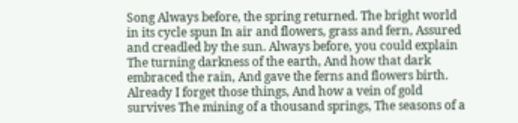Song Always before, the spring returned. The bright world in its cycle spun In air and flowers, grass and fern, Assured and creadled by the sun. Always before, you could explain The turning darkness of the earth, And how that dark embraced the rain, And gave the ferns and flowers birth. Already I forget those things, And how a vein of gold survives The mining of a thousand springs, The seasons of a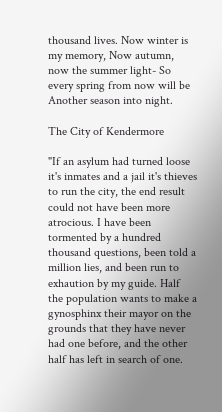thousand lives. Now winter is my memory, Now autumn, now the summer light- So every spring from now will be Another season into night.

The City of Kendermore

"If an asylum had turned loose it's inmates and a jail it's thieves to run the city, the end result could not have been more atrocious. I have been tormented by a hundred thousand questions, been told a million lies, and been run to exhaution by my guide. Half the population wants to make a gynosphinx their mayor on the grounds that they have never had one before, and the other half has left in search of one.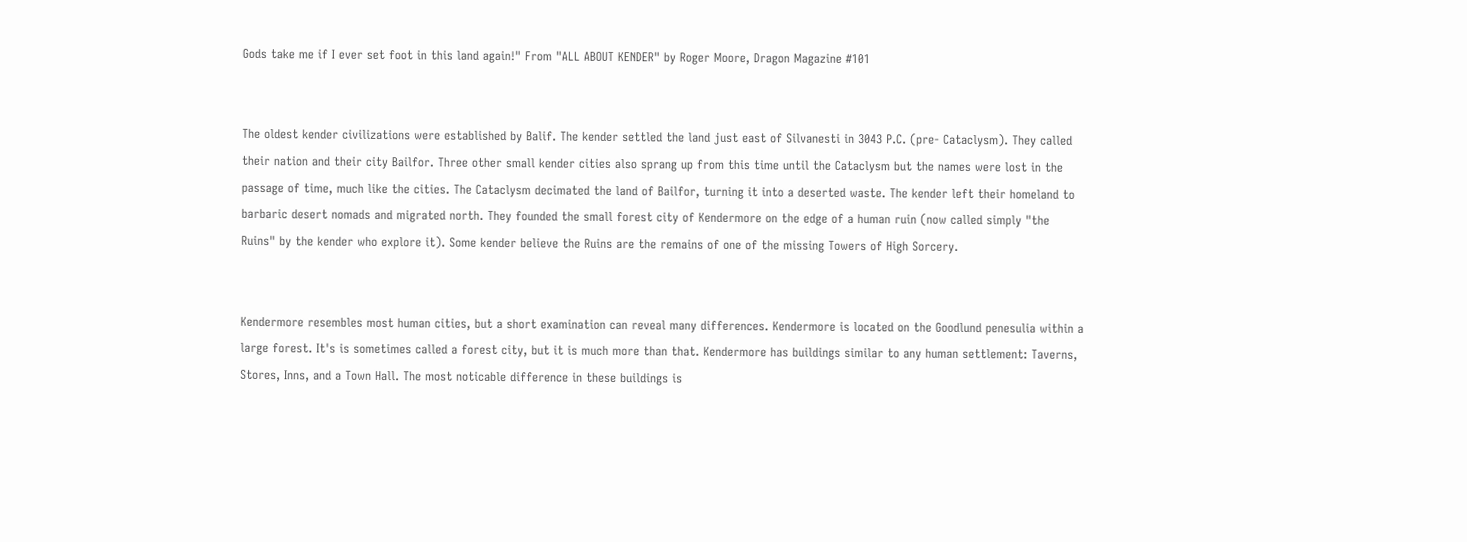Gods take me if I ever set foot in this land again!" From "ALL ABOUT KENDER" by Roger Moore, Dragon Magazine #101


The oldest kender civilizations were established by Balif. The kender settled the land just east of Silvanesti in 3043 P.C. (pre- Cataclysm). They called their nation and their city Bailfor. Three other small kender cities also sprang up from this time until the Cataclysm but the names were lost in the passage of time, much like the cities. The Cataclysm decimated the land of Bailfor, turning it into a deserted waste. The kender left their homeland to barbaric desert nomads and migrated north. They founded the small forest city of Kendermore on the edge of a human ruin (now called simply "the Ruins" by the kender who explore it). Some kender believe the Ruins are the remains of one of the missing Towers of High Sorcery.


Kendermore resembles most human cities, but a short examination can reveal many differences. Kendermore is located on the Goodlund penesulia within a large forest. It's is sometimes called a forest city, but it is much more than that. Kendermore has buildings similar to any human settlement: Taverns, Stores, Inns, and a Town Hall. The most noticable difference in these buildings is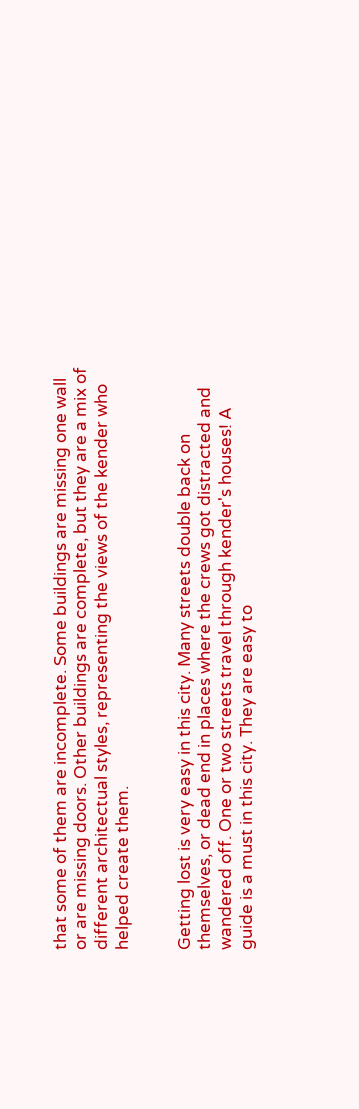that some of them are incomplete. Some buildings are missing one wall or are missing doors. Other buildings are complete, but they are a mix of different architectual styles, representing the views of the kender who helped create them.


Getting lost is very easy in this city. Many streets double back on themselves, or dead end in places where the crews got distracted and wandered off. One or two streets travel through kender's houses! A guide is a must in this city. They are easy to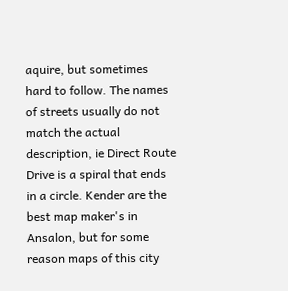aquire, but sometimes hard to follow. The names of streets usually do not match the actual description, ie Direct Route Drive is a spiral that ends in a circle. Kender are the best map maker's in Ansalon, but for some reason maps of this city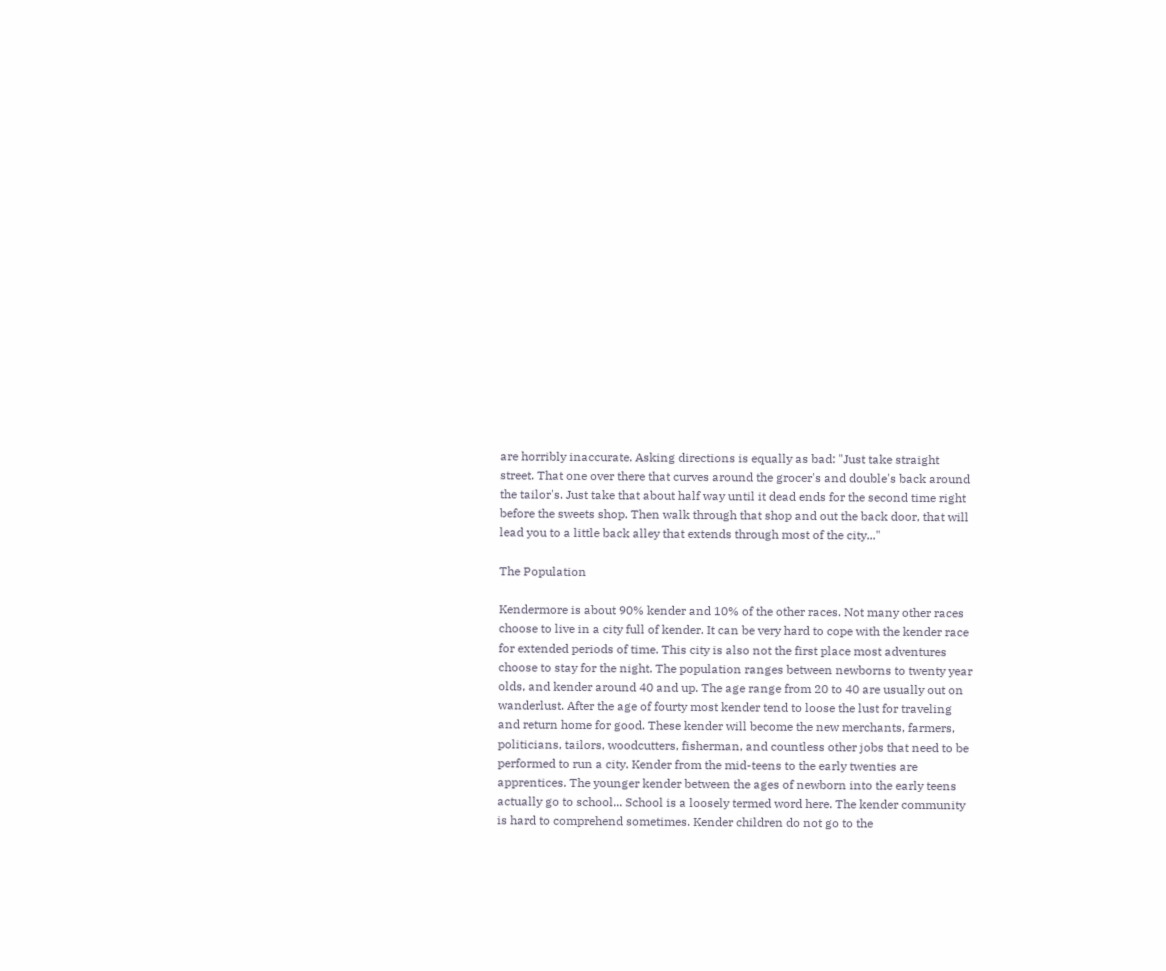are horribly inaccurate. Asking directions is equally as bad: "Just take straight street. That one over there that curves around the grocer's and double's back around the tailor's. Just take that about half way until it dead ends for the second time right before the sweets shop. Then walk through that shop and out the back door, that will lead you to a little back alley that extends through most of the city..."

The Population

Kendermore is about 90% kender and 10% of the other races. Not many other races choose to live in a city full of kender. It can be very hard to cope with the kender race for extended periods of time. This city is also not the first place most adventures choose to stay for the night. The population ranges between newborns to twenty year olds, and kender around 40 and up. The age range from 20 to 40 are usually out on wanderlust. After the age of fourty most kender tend to loose the lust for traveling and return home for good. These kender will become the new merchants, farmers, politicians, tailors, woodcutters, fisherman, and countless other jobs that need to be performed to run a city. Kender from the mid-teens to the early twenties are apprentices. The younger kender between the ages of newborn into the early teens actually go to school... School is a loosely termed word here. The kender community is hard to comprehend sometimes. Kender children do not go to the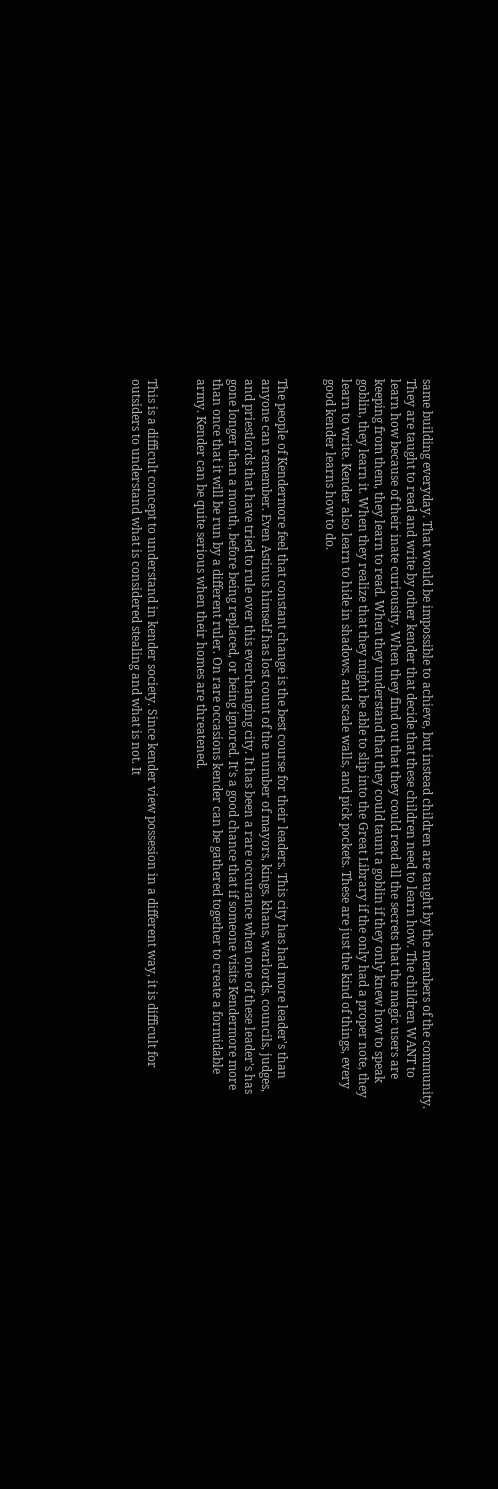same building everyday. That would be impossible to achieve, but instead children are taught by the members of the community. They are taught to read and write by other kender that decide that these children need to learn how. The children WANT to learn how because of their inate curiousity. When they find out that they could read all the secrets that the magic users are keeping from them, they learn to read. When they understand that they could taunt a goblin if they only knew how to speak goblin, they learn it. When they realize that they might be able to slip into the Great Library if the only had a proper note, they learn to write. Kender also learn to hide in shadows, and scale walls, and pick pockets. These are just the kind of things, every good kender learns how to do.


The people of Kendermore feel that constant change is the best course for their leaders. This city has had more leader's than anyone can remember. Even Astinus himself has lost count of the number of mayors, kings, khans, warlords, councils, judges, and priestlords that have tried to rule over this everchanging city. It has been a rare occurance when one of these leader's has gone longer than a month, before being replaced, or being ignored. It's a good chance that if someone visits Kendermore more than once that it will be run by a different ruler. On rare occasions kender can be gathered together to create a formidable army. Kender can be quite serious when their homes are threatened.


This is a difficult concept to understand in kender society. Since kender view possesion in a different way, it is difficult for outsiders to understand what is considered stealing and what is not. It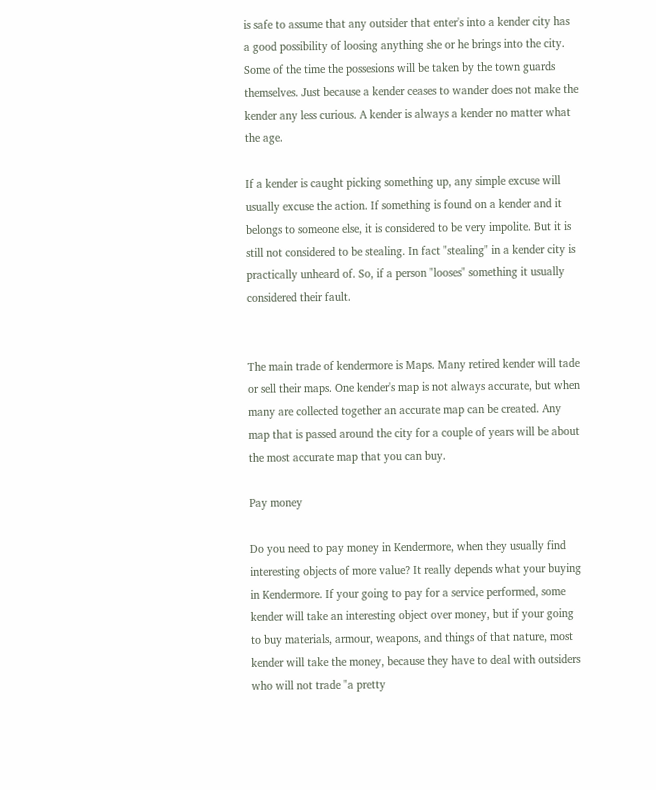is safe to assume that any outsider that enter's into a kender city has a good possibility of loosing anything she or he brings into the city. Some of the time the possesions will be taken by the town guards themselves. Just because a kender ceases to wander does not make the kender any less curious. A kender is always a kender no matter what the age.

If a kender is caught picking something up, any simple excuse will usually excuse the action. If something is found on a kender and it belongs to someone else, it is considered to be very impolite. But it is still not considered to be stealing. In fact "stealing" in a kender city is practically unheard of. So, if a person "looses" something it usually considered their fault.


The main trade of kendermore is Maps. Many retired kender will tade or sell their maps. One kender's map is not always accurate, but when many are collected together an accurate map can be created. Any map that is passed around the city for a couple of years will be about the most accurate map that you can buy.

Pay money

Do you need to pay money in Kendermore, when they usually find interesting objects of more value? It really depends what your buying in Kendermore. If your going to pay for a service performed, some kender will take an interesting object over money, but if your going to buy materials, armour, weapons, and things of that nature, most kender will take the money, because they have to deal with outsiders who will not trade "a pretty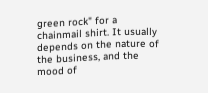green rock" for a chainmail shirt. It usually depends on the nature of the business, and the mood of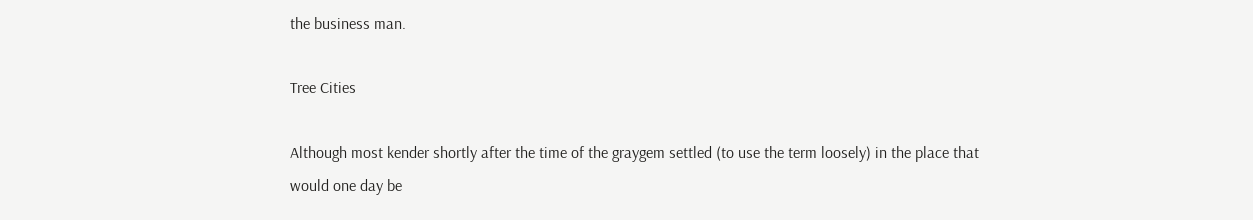the business man.

Tree Cities

Although most kender shortly after the time of the graygem settled (to use the term loosely) in the place that would one day be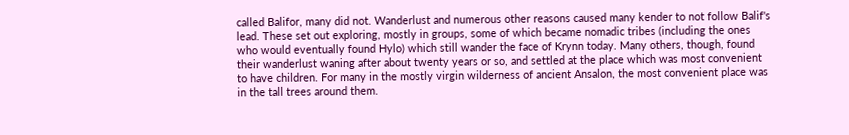called Balifor, many did not. Wanderlust and numerous other reasons caused many kender to not follow Balif's lead. These set out exploring, mostly in groups, some of which became nomadic tribes (including the ones who would eventually found Hylo) which still wander the face of Krynn today. Many others, though, found their wanderlust waning after about twenty years or so, and settled at the place which was most convenient to have children. For many in the mostly virgin wilderness of ancient Ansalon, the most convenient place was in the tall trees around them.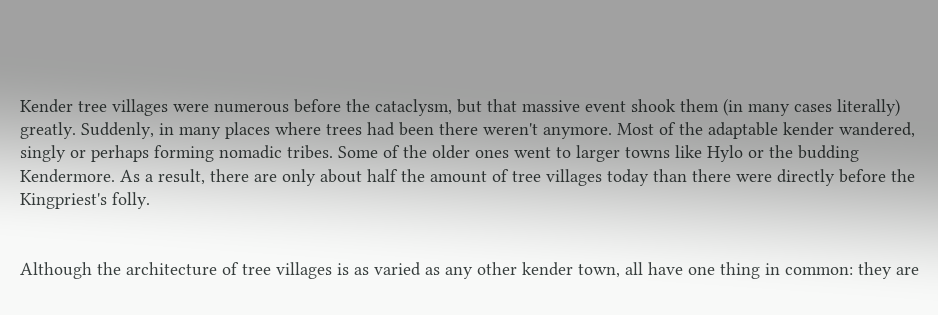Kender tree villages were numerous before the cataclysm, but that massive event shook them (in many cases literally) greatly. Suddenly, in many places where trees had been there weren't anymore. Most of the adaptable kender wandered, singly or perhaps forming nomadic tribes. Some of the older ones went to larger towns like Hylo or the budding Kendermore. As a result, there are only about half the amount of tree villages today than there were directly before the Kingpriest's folly.


Although the architecture of tree villages is as varied as any other kender town, all have one thing in common: they are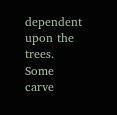dependent upon the trees. Some carve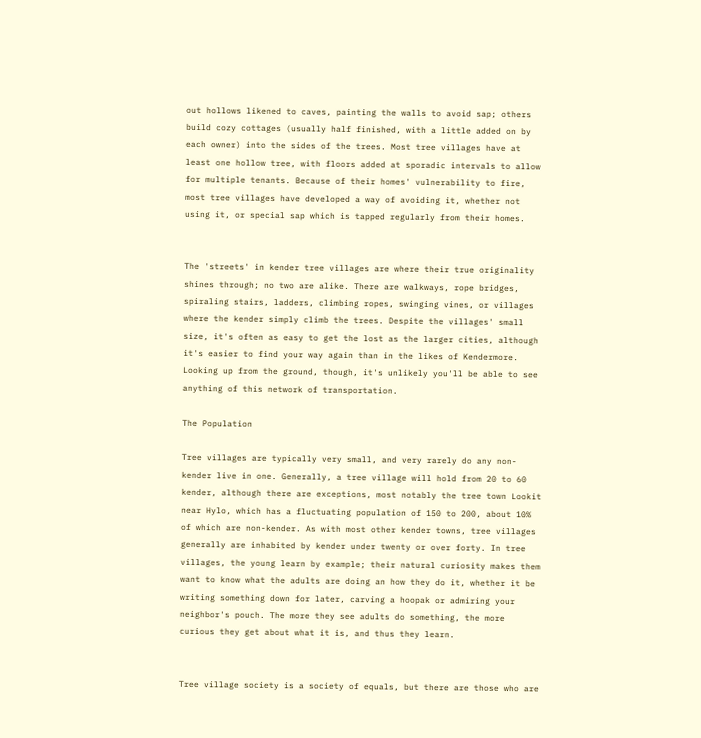out hollows likened to caves, painting the walls to avoid sap; others build cozy cottages (usually half finished, with a little added on by each owner) into the sides of the trees. Most tree villages have at least one hollow tree, with floors added at sporadic intervals to allow for multiple tenants. Because of their homes' vulnerability to fire, most tree villages have developed a way of avoiding it, whether not using it, or special sap which is tapped regularly from their homes.


The 'streets' in kender tree villages are where their true originality shines through; no two are alike. There are walkways, rope bridges, spiraling stairs, ladders, climbing ropes, swinging vines, or villages where the kender simply climb the trees. Despite the villages' small size, it's often as easy to get the lost as the larger cities, although it's easier to find your way again than in the likes of Kendermore. Looking up from the ground, though, it's unlikely you'll be able to see anything of this network of transportation.

The Population

Tree villages are typically very small, and very rarely do any non-kender live in one. Generally, a tree village will hold from 20 to 60 kender, although there are exceptions, most notably the tree town Lookit near Hylo, which has a fluctuating population of 150 to 200, about 10% of which are non-kender. As with most other kender towns, tree villages generally are inhabited by kender under twenty or over forty. In tree villages, the young learn by example; their natural curiosity makes them want to know what the adults are doing an how they do it, whether it be writing something down for later, carving a hoopak or admiring your neighbor's pouch. The more they see adults do something, the more curious they get about what it is, and thus they learn.


Tree village society is a society of equals, but there are those who are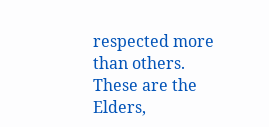respected more than others. These are the Elders,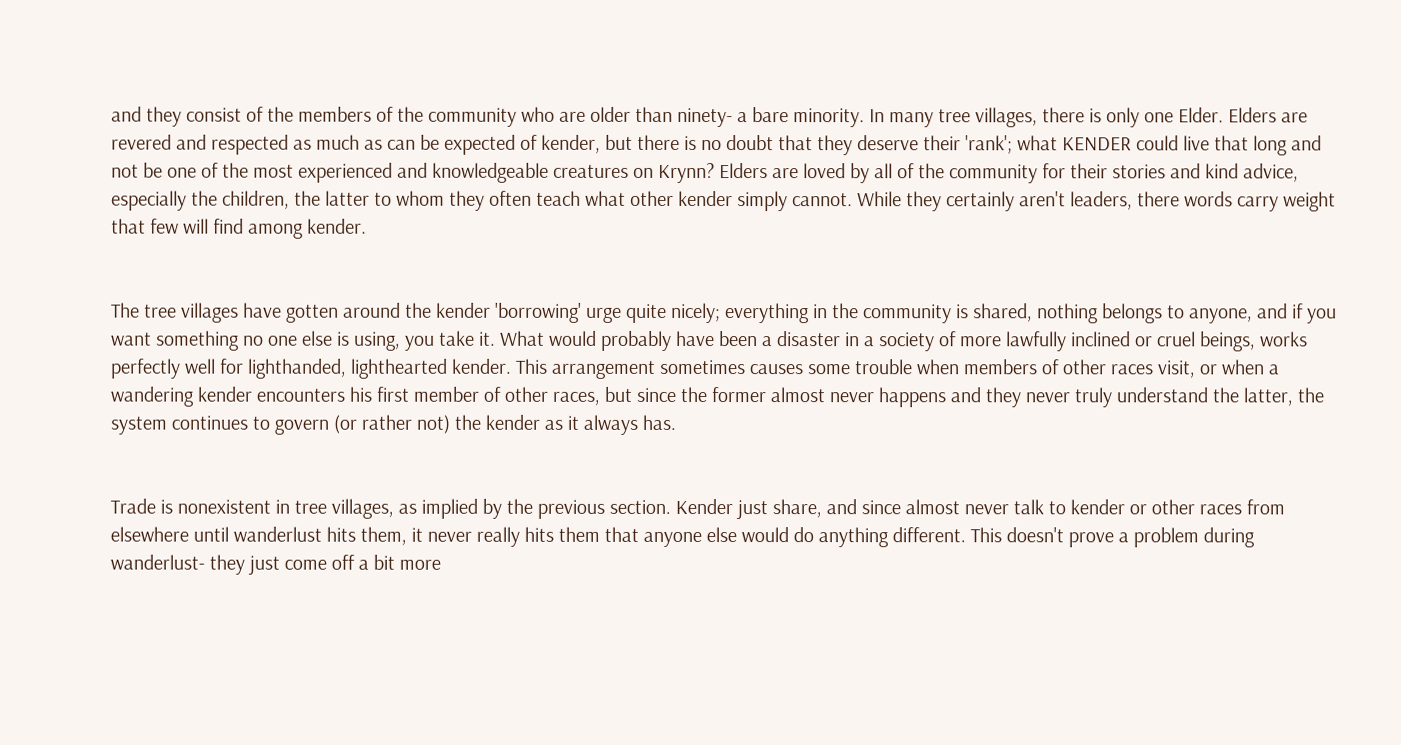and they consist of the members of the community who are older than ninety- a bare minority. In many tree villages, there is only one Elder. Elders are revered and respected as much as can be expected of kender, but there is no doubt that they deserve their 'rank'; what KENDER could live that long and not be one of the most experienced and knowledgeable creatures on Krynn? Elders are loved by all of the community for their stories and kind advice, especially the children, the latter to whom they often teach what other kender simply cannot. While they certainly aren't leaders, there words carry weight that few will find among kender.


The tree villages have gotten around the kender 'borrowing' urge quite nicely; everything in the community is shared, nothing belongs to anyone, and if you want something no one else is using, you take it. What would probably have been a disaster in a society of more lawfully inclined or cruel beings, works perfectly well for lighthanded, lighthearted kender. This arrangement sometimes causes some trouble when members of other races visit, or when a wandering kender encounters his first member of other races, but since the former almost never happens and they never truly understand the latter, the system continues to govern (or rather not) the kender as it always has.


Trade is nonexistent in tree villages, as implied by the previous section. Kender just share, and since almost never talk to kender or other races from elsewhere until wanderlust hits them, it never really hits them that anyone else would do anything different. This doesn't prove a problem during wanderlust- they just come off a bit more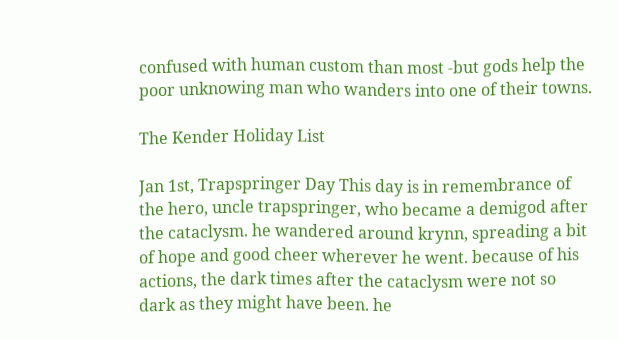confused with human custom than most -but gods help the poor unknowing man who wanders into one of their towns.

The Kender Holiday List

Jan 1st, Trapspringer Day This day is in remembrance of the hero, uncle trapspringer, who became a demigod after the cataclysm. he wandered around krynn, spreading a bit of hope and good cheer wherever he went. because of his actions, the dark times after the cataclysm were not so dark as they might have been. he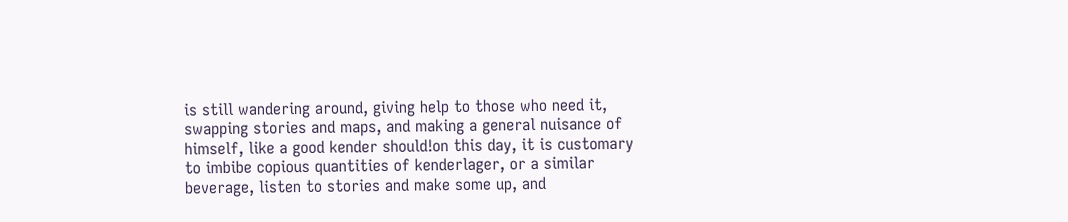is still wandering around, giving help to those who need it, swapping stories and maps, and making a general nuisance of himself, like a good kender should!on this day, it is customary to imbibe copious quantities of kenderlager, or a similar beverage, listen to stories and make some up, and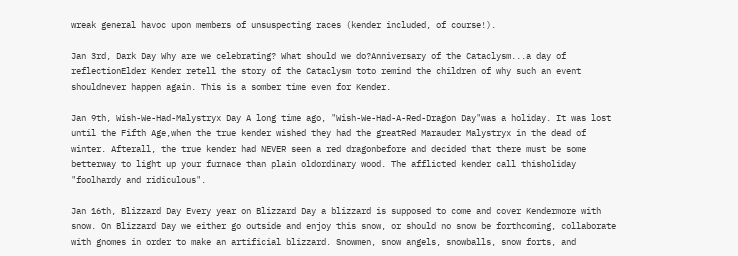wreak general havoc upon members of unsuspecting races (kender included, of course!).

Jan 3rd, Dark Day Why are we celebrating? What should we do?Anniversary of the Cataclysm...a day of reflectionElder Kender retell the story of the Cataclysm toto remind the children of why such an event shouldnever happen again. This is a somber time even for Kender.

Jan 9th, Wish-We-Had-Malystryx Day A long time ago, "Wish-We-Had-A-Red-Dragon Day"was a holiday. It was lost until the Fifth Age,when the true kender wished they had the greatRed Marauder Malystryx in the dead of winter. Afterall, the true kender had NEVER seen a red dragonbefore and decided that there must be some betterway to light up your furnace than plain oldordinary wood. The afflicted kender call thisholiday "foolhardy and ridiculous".

Jan 16th, Blizzard Day Every year on Blizzard Day a blizzard is supposed to come and cover Kendermore with snow. On Blizzard Day we either go outside and enjoy this snow, or should no snow be forthcoming, collaborate with gnomes in order to make an artificial blizzard. Snowmen, snow angels, snowballs, snow forts, and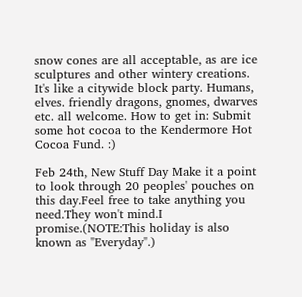snow cones are all acceptable, as are ice sculptures and other wintery creations. It's like a citywide block party. Humans, elves. friendly dragons, gnomes, dwarves etc. all welcome. How to get in: Submit some hot cocoa to the Kendermore Hot Cocoa Fund. :)

Feb 24th, New Stuff Day Make it a point to look through 20 peoples' pouches on this day.Feel free to take anything you need.They won't mind.I promise.(NOTE:This holiday is also known as "Everyday".)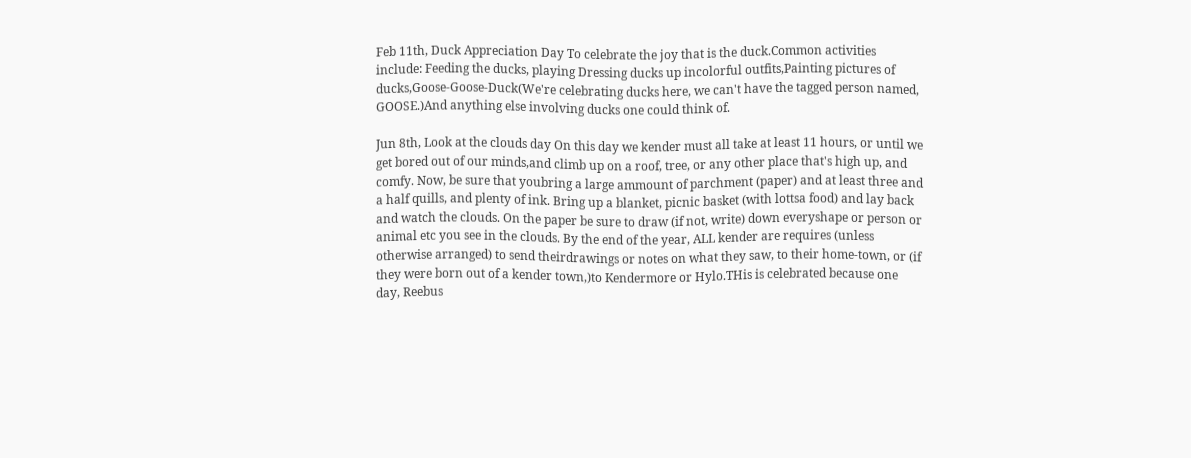Feb 11th, Duck Appreciation Day To celebrate the joy that is the duck.Common activities include: Feeding the ducks, playing Dressing ducks up incolorful outfits,Painting pictures of ducks,Goose-Goose-Duck(We're celebrating ducks here, we can't have the tagged person named, GOOSE.)And anything else involving ducks one could think of.

Jun 8th, Look at the clouds day On this day we kender must all take at least 11 hours, or until we get bored out of our minds,and climb up on a roof, tree, or any other place that's high up, and comfy. Now, be sure that youbring a large ammount of parchment (paper) and at least three and a half quills, and plenty of ink. Bring up a blanket, picnic basket (with lottsa food) and lay back and watch the clouds. On the paper be sure to draw (if not, write) down everyshape or person or animal etc you see in the clouds. By the end of the year, ALL kender are requires (unless otherwise arranged) to send theirdrawings or notes on what they saw, to their home-town, or (if they were born out of a kender town,)to Kendermore or Hylo.THis is celebrated because one day, Reebus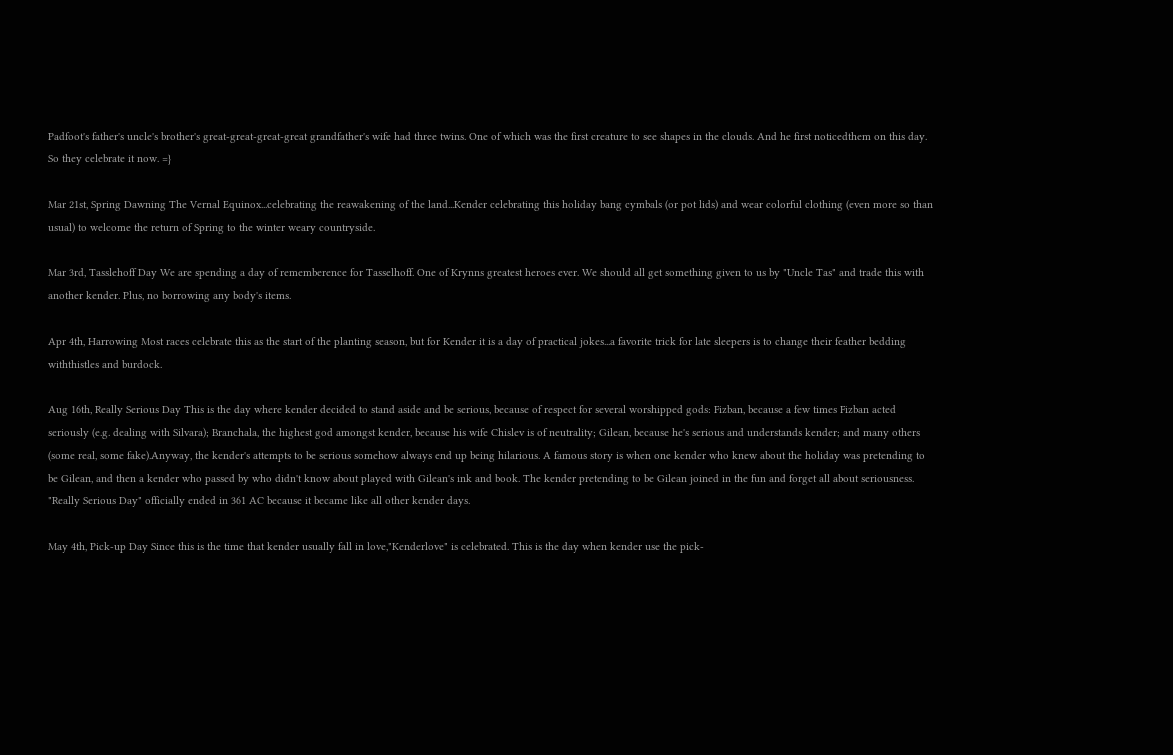Padfoot's father's uncle's brother's great-great-great-great grandfather's wife had three twins. One of which was the first creature to see shapes in the clouds. And he first noticedthem on this day. So they celebrate it now. =}

Mar 21st, Spring Dawning The Vernal Equinox...celebrating the reawakening of the land...Kender celebrating this holiday bang cymbals (or pot lids) and wear colorful clothing (even more so than usual) to welcome the return of Spring to the winter weary countryside.

Mar 3rd, Tasslehoff Day We are spending a day of rememberence for Tasselhoff. One of Krynns greatest heroes ever. We should all get something given to us by "Uncle Tas" and trade this with another kender. Plus, no borrowing any body's items.

Apr 4th, Harrowing Most races celebrate this as the start of the planting season, but for Kender it is a day of practical jokes...a favorite trick for late sleepers is to change their feather bedding withthistles and burdock.

Aug 16th, Really Serious Day This is the day where kender decided to stand aside and be serious, because of respect for several worshipped gods: Fizban, because a few times Fizban acted seriously (e.g. dealing with Silvara); Branchala, the highest god amongst kender, because his wife Chislev is of neutrality; Gilean, because he's serious and understands kender; and many others (some real, some fake).Anyway, the kender's attempts to be serious somehow always end up being hilarious. A famous story is when one kender who knew about the holiday was pretending to be Gilean, and then a kender who passed by who didn't know about played with Gilean's ink and book. The kender pretending to be Gilean joined in the fun and forget all about seriousness. "Really Serious Day" officially ended in 361 AC because it became like all other kender days.

May 4th, Pick-up Day Since this is the time that kender usually fall in love,"Kenderlove" is celebrated. This is the day when kender use the pick-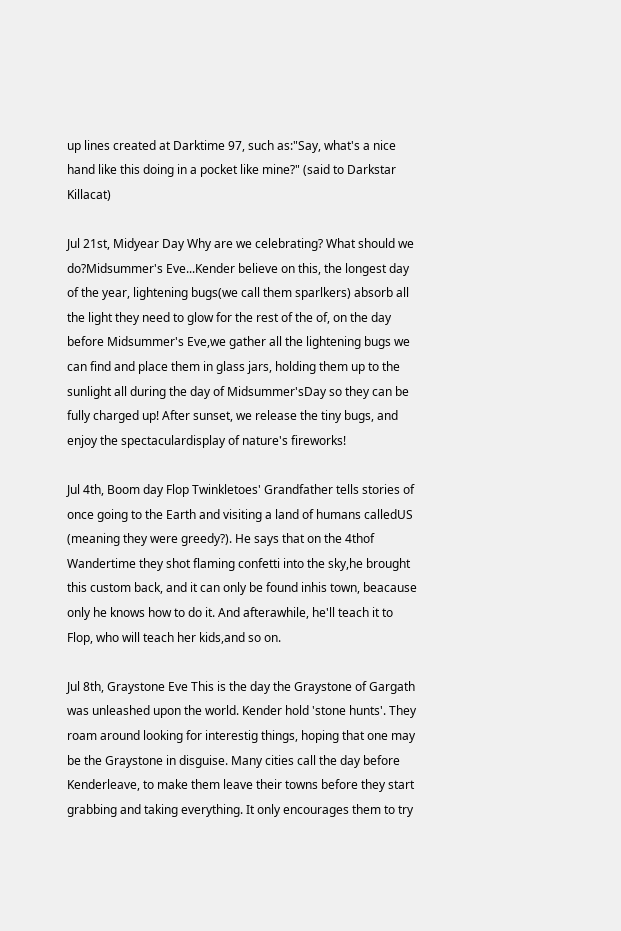up lines created at Darktime 97, such as:"Say, what's a nice hand like this doing in a pocket like mine?" (said to Darkstar Killacat)

Jul 21st, Midyear Day Why are we celebrating? What should we do?Midsummer's Eve...Kender believe on this, the longest day of the year, lightening bugs(we call them sparlkers) absorb all the light they need to glow for the rest of the of, on the day before Midsummer's Eve,we gather all the lightening bugs we can find and place them in glass jars, holding them up to the sunlight all during the day of Midsummer'sDay so they can be fully charged up! After sunset, we release the tiny bugs, and enjoy the spectaculardisplay of nature's fireworks!

Jul 4th, Boom day Flop Twinkletoes' Grandfather tells stories of once going to the Earth and visiting a land of humans calledUS (meaning they were greedy?). He says that on the 4thof Wandertime they shot flaming confetti into the sky,he brought this custom back, and it can only be found inhis town, beacause only he knows how to do it. And afterawhile, he'll teach it to Flop, who will teach her kids,and so on.

Jul 8th, Graystone Eve This is the day the Graystone of Gargath was unleashed upon the world. Kender hold 'stone hunts'. They roam around looking for interestig things, hoping that one may be the Graystone in disguise. Many cities call the day before Kenderleave, to make them leave their towns before they start grabbing and taking everything. It only encourages them to try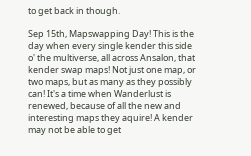to get back in though.

Sep 15th, Mapswapping Day! This is the day when every single kender this side o' the multiverse, all across Ansalon, that kender swap maps! Not just one map, or two maps, but as many as they possibly can! It's a time when Wanderlust is renewed, because of all the new and interesting maps they aquire! A kender may not be able to get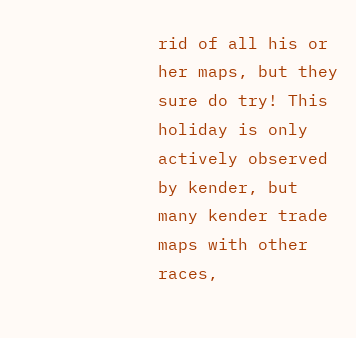rid of all his or her maps, but they sure do try! This holiday is only actively observed by kender, but many kender trade maps with other races,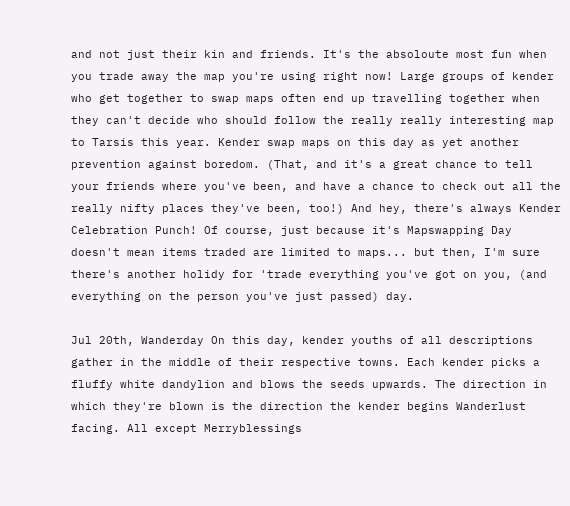and not just their kin and friends. It's the absoloute most fun when you trade away the map you're using right now! Large groups of kender who get together to swap maps often end up travelling together when they can't decide who should follow the really really interesting map to Tarsis this year. Kender swap maps on this day as yet another prevention against boredom. (That, and it's a great chance to tell your friends where you've been, and have a chance to check out all the really nifty places they've been, too!) And hey, there's always Kender Celebration Punch! Of course, just because it's Mapswapping Day doesn't mean items traded are limited to maps... but then, I'm sure there's another holidy for 'trade everything you've got on you, (and everything on the person you've just passed) day.

Jul 20th, Wanderday On this day, kender youths of all descriptions gather in the middle of their respective towns. Each kender picks a fluffy white dandylion and blows the seeds upwards. The direction in which they're blown is the direction the kender begins Wanderlust facing. All except Merryblessings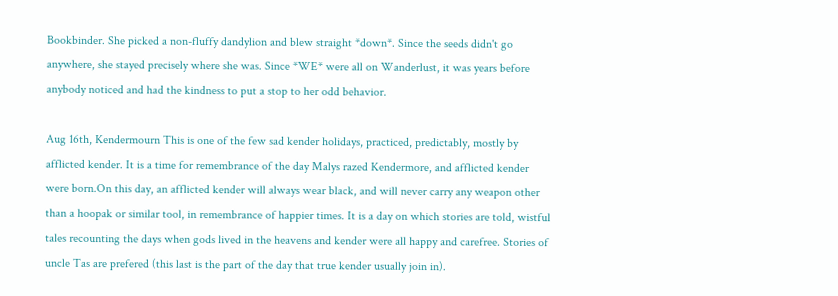Bookbinder. She picked a non-fluffy dandylion and blew straight *down*. Since the seeds didn't go anywhere, she stayed precisely where she was. Since *WE* were all on Wanderlust, it was years before anybody noticed and had the kindness to put a stop to her odd behavior.

Aug 16th, Kendermourn This is one of the few sad kender holidays, practiced, predictably, mostly by afflicted kender. It is a time for remembrance of the day Malys razed Kendermore, and afflicted kender were born.On this day, an afflicted kender will always wear black, and will never carry any weapon other than a hoopak or similar tool, in remembrance of happier times. It is a day on which stories are told, wistful tales recounting the days when gods lived in the heavens and kender were all happy and carefree. Stories of uncle Tas are prefered (this last is the part of the day that true kender usually join in).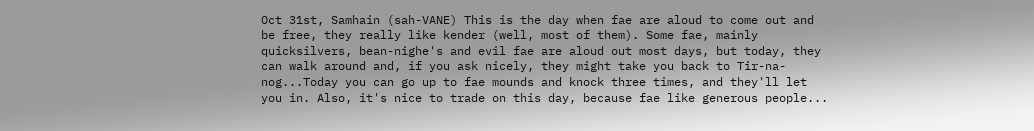Oct 31st, Samhain (sah-VANE) This is the day when fae are aloud to come out and be free, they really like kender (well, most of them). Some fae, mainly quicksilvers, bean-nighe's and evil fae are aloud out most days, but today, they can walk around and, if you ask nicely, they might take you back to Tir-na-nog...Today you can go up to fae mounds and knock three times, and they'll let you in. Also, it's nice to trade on this day, because fae like generous people...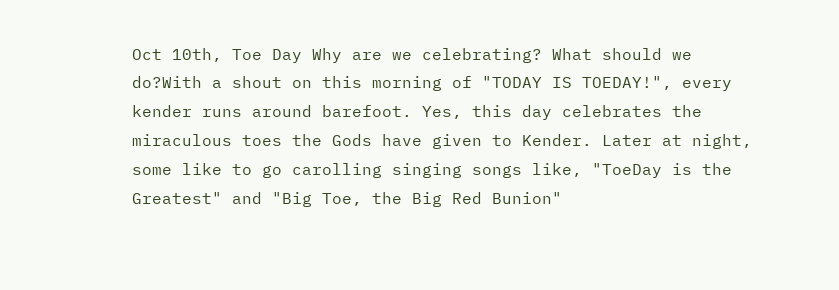Oct 10th, Toe Day Why are we celebrating? What should we do?With a shout on this morning of "TODAY IS TOEDAY!", every kender runs around barefoot. Yes, this day celebrates the miraculous toes the Gods have given to Kender. Later at night, some like to go carolling singing songs like, "ToeDay is the Greatest" and "Big Toe, the Big Red Bunion"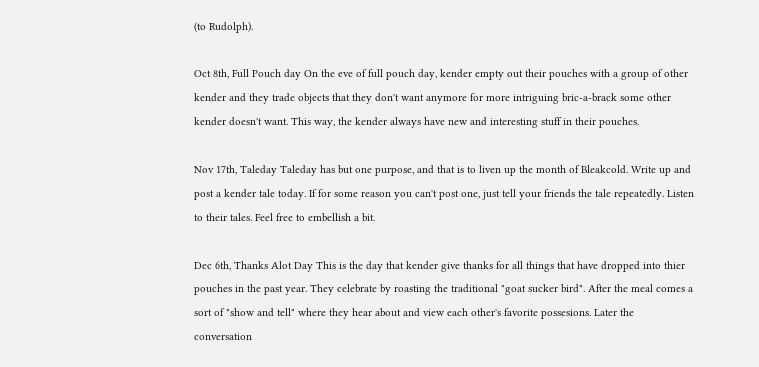(to Rudolph).

Oct 8th, Full Pouch day On the eve of full pouch day, kender empty out their pouches with a group of other kender and they trade objects that they don't want anymore for more intriguing bric-a-brack some other kender doesn't want. This way, the kender always have new and interesting stuff in their pouches.

Nov 17th, Taleday Taleday has but one purpose, and that is to liven up the month of Bleakcold. Write up and post a kender tale today. If for some reason you can't post one, just tell your friends the tale repeatedly. Listen to their tales. Feel free to embellish a bit.

Dec 6th, Thanks Alot Day This is the day that kender give thanks for all things that have dropped into thier pouches in the past year. They celebrate by roasting the traditional "goat sucker bird". After the meal comes a sort of "show and tell" where they hear about and view each other's favorite possesions. Later the conversation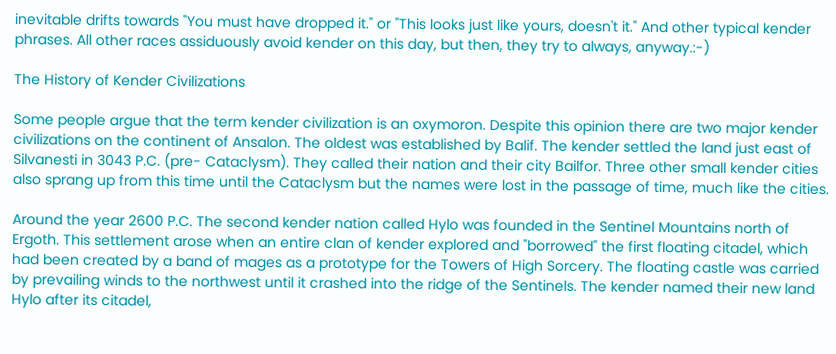inevitable drifts towards "You must have dropped it." or "This looks just like yours, doesn't it." And other typical kender phrases. All other races assiduously avoid kender on this day, but then, they try to always, anyway.:-)

The History of Kender Civilizations

Some people argue that the term kender civilization is an oxymoron. Despite this opinion there are two major kender civilizations on the continent of Ansalon. The oldest was established by Balif. The kender settled the land just east of Silvanesti in 3043 P.C. (pre- Cataclysm). They called their nation and their city Bailfor. Three other small kender cities also sprang up from this time until the Cataclysm but the names were lost in the passage of time, much like the cities.

Around the year 2600 P.C. The second kender nation called Hylo was founded in the Sentinel Mountains north of Ergoth. This settlement arose when an entire clan of kender explored and "borrowed" the first floating citadel, which had been created by a band of mages as a prototype for the Towers of High Sorcery. The floating castle was carried by prevailing winds to the northwest until it crashed into the ridge of the Sentinels. The kender named their new land Hylo after its citadel,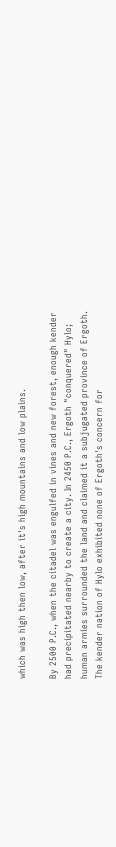which was high then low, after it's high mountains and low plains.

By 2500 P.C., when the citadel was engulfed in vines and new forest, enough kender had precipitated nearby to create a city. In 2450 P.C., Ergoth "conquered" Hylo; human armies surrounded the land and claimed it a subjugated province of Ergoth. The kender nation of Hylo exhibited none of Ergoth's concern for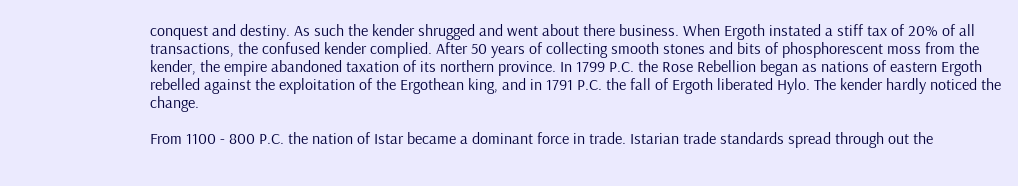conquest and destiny. As such the kender shrugged and went about there business. When Ergoth instated a stiff tax of 20% of all transactions, the confused kender complied. After 50 years of collecting smooth stones and bits of phosphorescent moss from the kender, the empire abandoned taxation of its northern province. In 1799 P.C. the Rose Rebellion began as nations of eastern Ergoth rebelled against the exploitation of the Ergothean king, and in 1791 P.C. the fall of Ergoth liberated Hylo. The kender hardly noticed the change.

From 1100 - 800 P.C. the nation of Istar became a dominant force in trade. Istarian trade standards spread through out the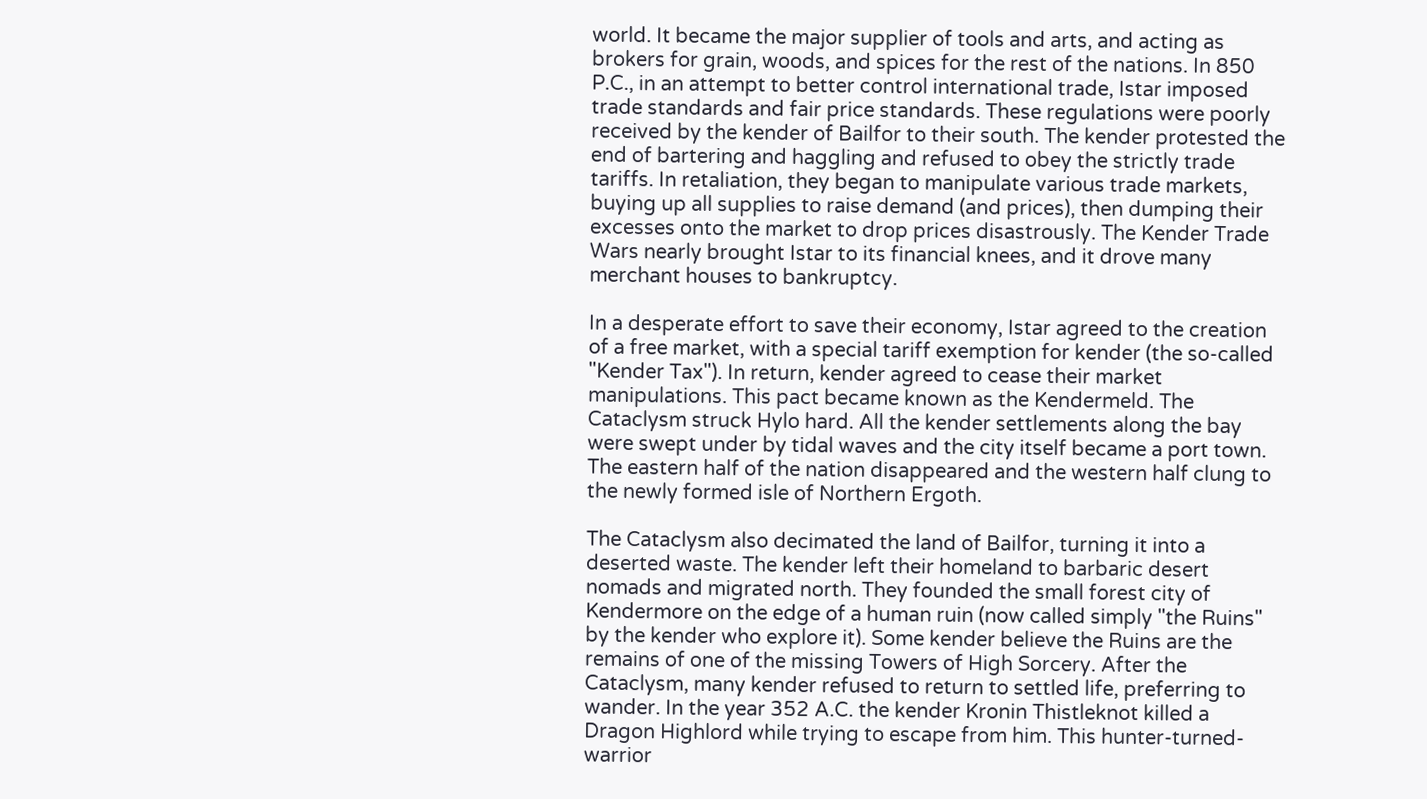world. It became the major supplier of tools and arts, and acting as brokers for grain, woods, and spices for the rest of the nations. In 850 P.C., in an attempt to better control international trade, Istar imposed trade standards and fair price standards. These regulations were poorly received by the kender of Bailfor to their south. The kender protested the end of bartering and haggling and refused to obey the strictly trade tariffs. In retaliation, they began to manipulate various trade markets, buying up all supplies to raise demand (and prices), then dumping their excesses onto the market to drop prices disastrously. The Kender Trade Wars nearly brought Istar to its financial knees, and it drove many merchant houses to bankruptcy.

In a desperate effort to save their economy, Istar agreed to the creation of a free market, with a special tariff exemption for kender (the so-called "Kender Tax"). In return, kender agreed to cease their market manipulations. This pact became known as the Kendermeld. The Cataclysm struck Hylo hard. All the kender settlements along the bay were swept under by tidal waves and the city itself became a port town. The eastern half of the nation disappeared and the western half clung to the newly formed isle of Northern Ergoth.

The Cataclysm also decimated the land of Bailfor, turning it into a deserted waste. The kender left their homeland to barbaric desert nomads and migrated north. They founded the small forest city of Kendermore on the edge of a human ruin (now called simply "the Ruins" by the kender who explore it). Some kender believe the Ruins are the remains of one of the missing Towers of High Sorcery. After the Cataclysm, many kender refused to return to settled life, preferring to wander. In the year 352 A.C. the kender Kronin Thistleknot killed a Dragon Highlord while trying to escape from him. This hunter-turned-warrior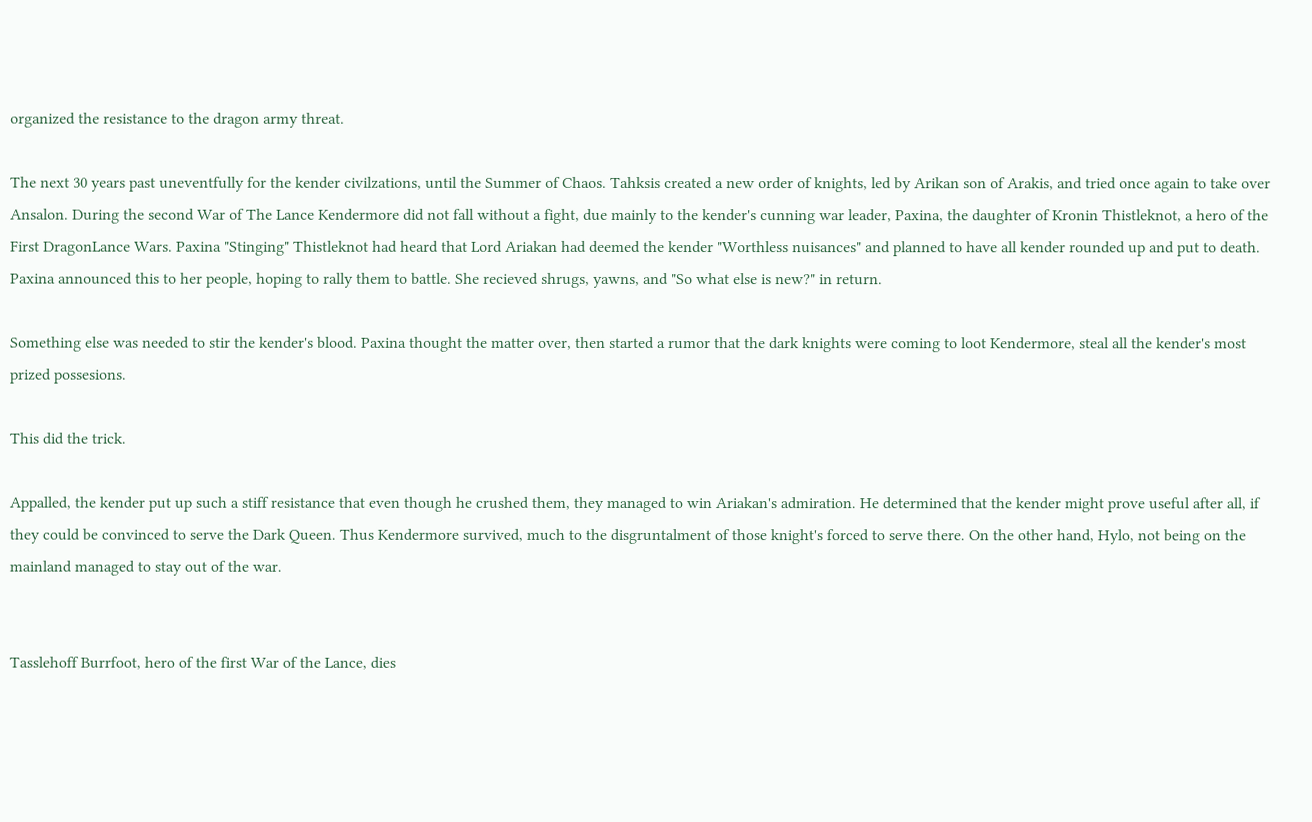organized the resistance to the dragon army threat.

The next 30 years past uneventfully for the kender civilzations, until the Summer of Chaos. Tahksis created a new order of knights, led by Arikan son of Arakis, and tried once again to take over Ansalon. During the second War of The Lance Kendermore did not fall without a fight, due mainly to the kender's cunning war leader, Paxina, the daughter of Kronin Thistleknot, a hero of the First DragonLance Wars. Paxina "Stinging" Thistleknot had heard that Lord Ariakan had deemed the kender "Worthless nuisances" and planned to have all kender rounded up and put to death. Paxina announced this to her people, hoping to rally them to battle. She recieved shrugs, yawns, and "So what else is new?" in return.

Something else was needed to stir the kender's blood. Paxina thought the matter over, then started a rumor that the dark knights were coming to loot Kendermore, steal all the kender's most prized possesions.

This did the trick.

Appalled, the kender put up such a stiff resistance that even though he crushed them, they managed to win Ariakan's admiration. He determined that the kender might prove useful after all, if they could be convinced to serve the Dark Queen. Thus Kendermore survived, much to the disgruntalment of those knight's forced to serve there. On the other hand, Hylo, not being on the mainland managed to stay out of the war.


Tasslehoff Burrfoot, hero of the first War of the Lance, dies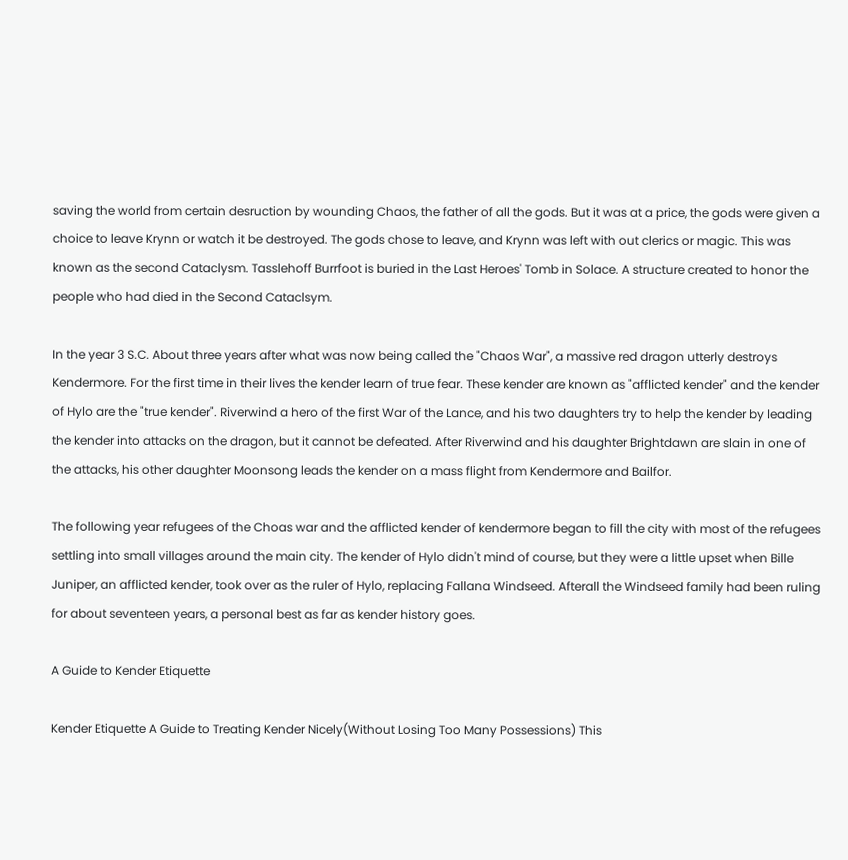saving the world from certain desruction by wounding Chaos, the father of all the gods. But it was at a price, the gods were given a choice to leave Krynn or watch it be destroyed. The gods chose to leave, and Krynn was left with out clerics or magic. This was known as the second Cataclysm. Tasslehoff Burrfoot is buried in the Last Heroes' Tomb in Solace. A structure created to honor the people who had died in the Second Cataclsym.

In the year 3 S.C. About three years after what was now being called the "Chaos War", a massive red dragon utterly destroys Kendermore. For the first time in their lives the kender learn of true fear. These kender are known as "afflicted kender" and the kender of Hylo are the "true kender". Riverwind a hero of the first War of the Lance, and his two daughters try to help the kender by leading the kender into attacks on the dragon, but it cannot be defeated. After Riverwind and his daughter Brightdawn are slain in one of the attacks, his other daughter Moonsong leads the kender on a mass flight from Kendermore and Bailfor.

The following year refugees of the Choas war and the afflicted kender of kendermore began to fill the city with most of the refugees settling into small villages around the main city. The kender of Hylo didn't mind of course, but they were a little upset when Bille Juniper, an afflicted kender, took over as the ruler of Hylo, replacing Fallana Windseed. Afterall the Windseed family had been ruling for about seventeen years, a personal best as far as kender history goes.

A Guide to Kender Etiquette

Kender Etiquette A Guide to Treating Kender Nicely(Without Losing Too Many Possessions) This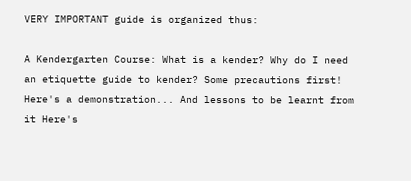VERY IMPORTANT guide is organized thus:

A Kendergarten Course: What is a kender? Why do I need an etiquette guide to kender? Some precautions first! Here's a demonstration... And lessons to be learnt from it Here's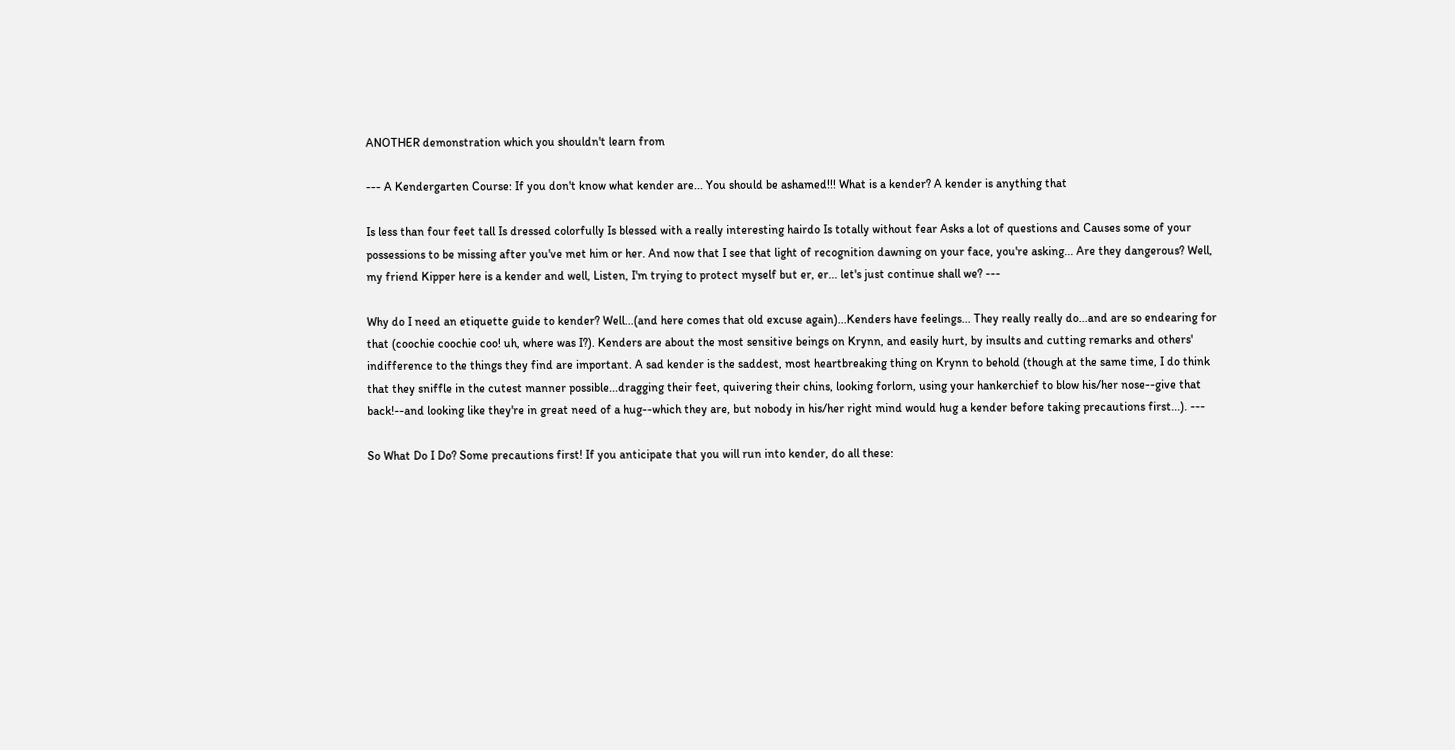ANOTHER demonstration which you shouldn't learn from

--- A Kendergarten Course: If you don't know what kender are... You should be ashamed!!! What is a kender? A kender is anything that

Is less than four feet tall Is dressed colorfully Is blessed with a really interesting hairdo Is totally without fear Asks a lot of questions and Causes some of your possessions to be missing after you've met him or her. And now that I see that light of recognition dawning on your face, you're asking... Are they dangerous? Well, my friend Kipper here is a kender and well, Listen, I'm trying to protect myself but er, er... let's just continue shall we? ---

Why do I need an etiquette guide to kender? Well...(and here comes that old excuse again)...Kenders have feelings... They really really do...and are so endearing for that (coochie coochie coo! uh, where was I?). Kenders are about the most sensitive beings on Krynn, and easily hurt, by insults and cutting remarks and others' indifference to the things they find are important. A sad kender is the saddest, most heartbreaking thing on Krynn to behold (though at the same time, I do think that they sniffle in the cutest manner possible...dragging their feet, quivering their chins, looking forlorn, using your hankerchief to blow his/her nose--give that back!--and looking like they're in great need of a hug--which they are, but nobody in his/her right mind would hug a kender before taking precautions first...). ---

So What Do I Do? Some precautions first! If you anticipate that you will run into kender, do all these: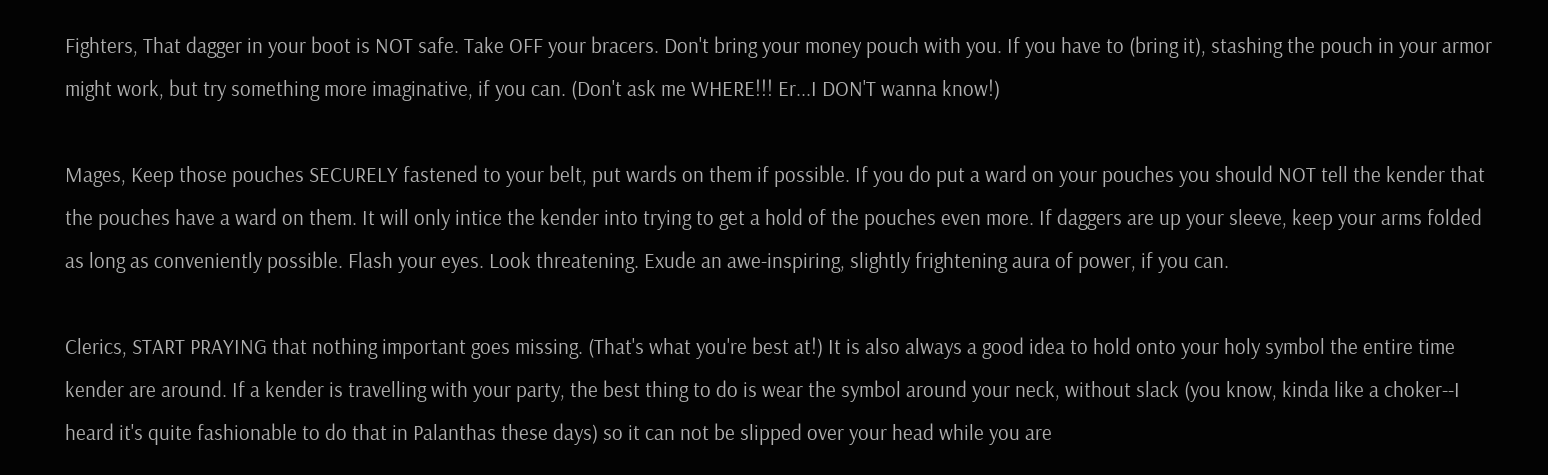Fighters, That dagger in your boot is NOT safe. Take OFF your bracers. Don't bring your money pouch with you. If you have to (bring it), stashing the pouch in your armor might work, but try something more imaginative, if you can. (Don't ask me WHERE!!! Er...I DON'T wanna know!)

Mages, Keep those pouches SECURELY fastened to your belt, put wards on them if possible. If you do put a ward on your pouches you should NOT tell the kender that the pouches have a ward on them. It will only intice the kender into trying to get a hold of the pouches even more. If daggers are up your sleeve, keep your arms folded as long as conveniently possible. Flash your eyes. Look threatening. Exude an awe-inspiring, slightly frightening aura of power, if you can.

Clerics, START PRAYING that nothing important goes missing. (That's what you're best at!) It is also always a good idea to hold onto your holy symbol the entire time kender are around. If a kender is travelling with your party, the best thing to do is wear the symbol around your neck, without slack (you know, kinda like a choker--I heard it's quite fashionable to do that in Palanthas these days) so it can not be slipped over your head while you are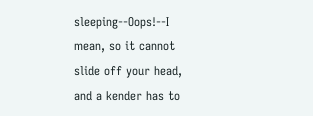sleeping--Oops!--I mean, so it cannot slide off your head, and a kender has to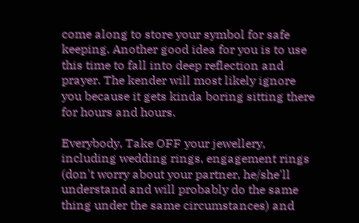come along to store your symbol for safe keeping. Another good idea for you is to use this time to fall into deep reflection and prayer. The kender will most likely ignore you because it gets kinda boring sitting there for hours and hours.

Everybody, Take OFF your jewellery, including wedding rings, engagement rings (don't worry about your partner, he/she'll understand and will probably do the same thing under the same circumstances) and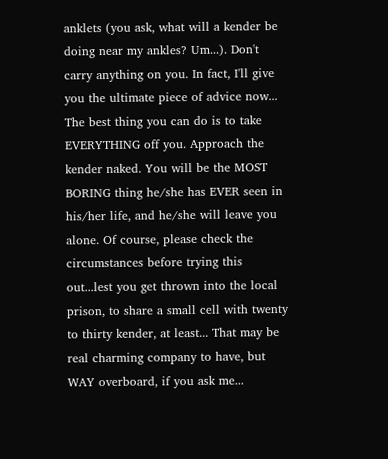anklets (you ask, what will a kender be doing near my ankles? Um...). Don't carry anything on you. In fact, I'll give you the ultimate piece of advice now... The best thing you can do is to take EVERYTHING off you. Approach the kender naked. You will be the MOST BORING thing he/she has EVER seen in his/her life, and he/she will leave you alone. Of course, please check the circumstances before trying this out...lest you get thrown into the local prison, to share a small cell with twenty to thirty kender, at least... That may be real charming company to have, but WAY overboard, if you ask me...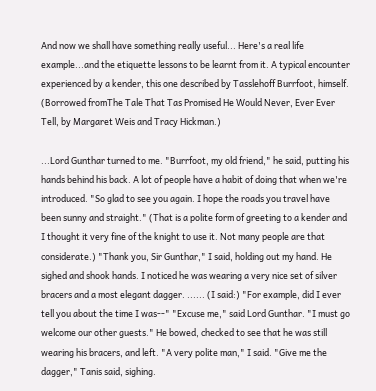And now we shall have something really useful... Here's a real life example...and the etiquette lessons to be learnt from it. A typical encounter experienced by a kender, this one described by Tasslehoff Burrfoot, himself. (Borrowed fromThe Tale That Tas Promised He Would Never, Ever Ever Tell, by Margaret Weis and Tracy Hickman.)

...Lord Gunthar turned to me. "Burrfoot, my old friend," he said, putting his hands behind his back. A lot of people have a habit of doing that when we're introduced. "So glad to see you again. I hope the roads you travel have been sunny and straight." (That is a polite form of greeting to a kender and I thought it very fine of the knight to use it. Not many people are that considerate.) "Thank you, Sir Gunthar," I said, holding out my hand. He sighed and shook hands. I noticed he was wearing a very nice set of silver bracers and a most elegant dagger. ...... (I said:) "For example, did I ever tell you about the time I was--" "Excuse me," said Lord Gunthar. "I must go welcome our other guests." He bowed, checked to see that he was still wearing his bracers, and left. "A very polite man," I said. "Give me the dagger," Tanis said, sighing.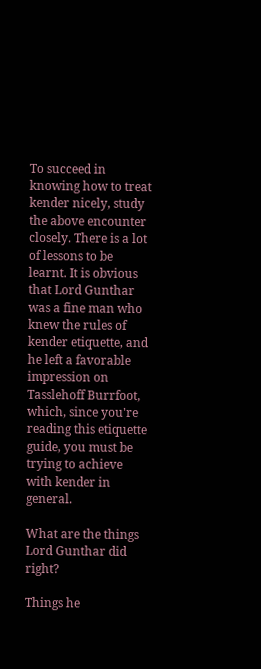To succeed in knowing how to treat kender nicely, study the above encounter closely. There is a lot of lessons to be learnt. It is obvious that Lord Gunthar was a fine man who knew the rules of kender etiquette, and he left a favorable impression on Tasslehoff Burrfoot, which, since you're reading this etiquette guide, you must be trying to achieve with kender in general.

What are the things Lord Gunthar did right?

Things he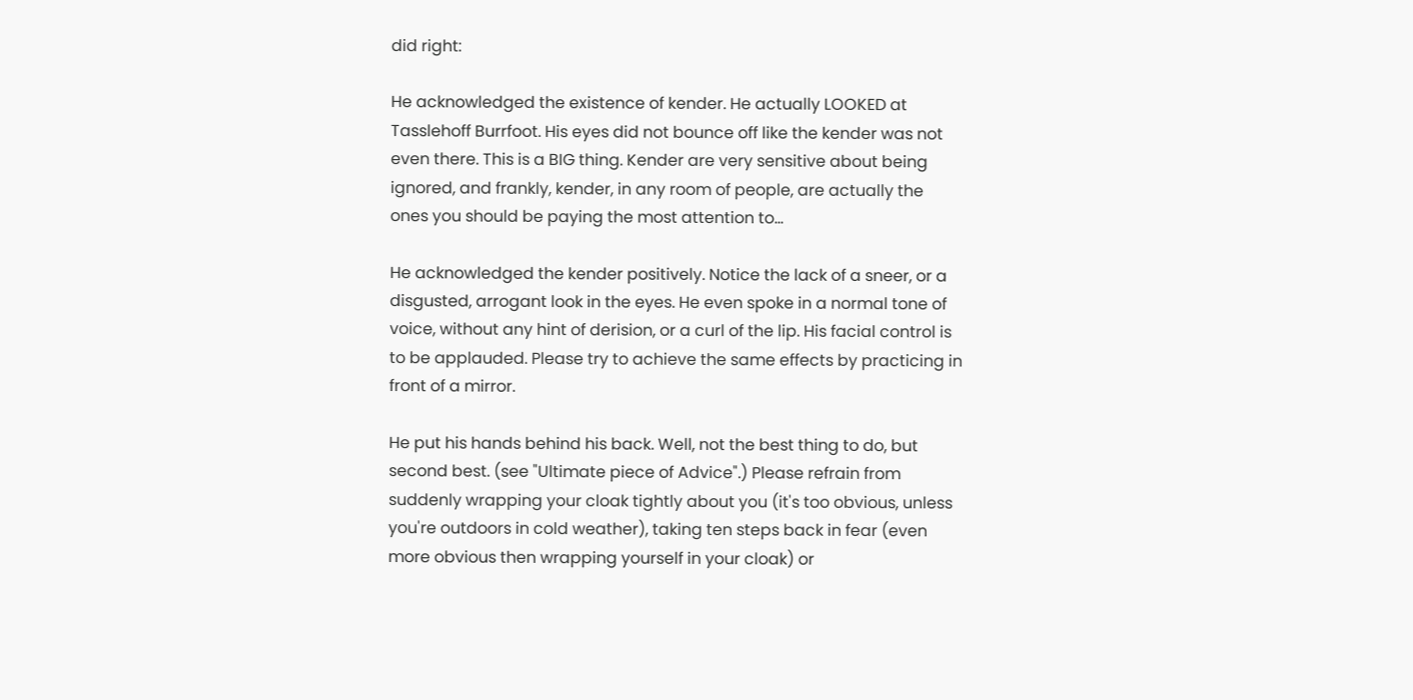did right:

He acknowledged the existence of kender. He actually LOOKED at Tasslehoff Burrfoot. His eyes did not bounce off like the kender was not even there. This is a BIG thing. Kender are very sensitive about being ignored, and frankly, kender, in any room of people, are actually the ones you should be paying the most attention to...

He acknowledged the kender positively. Notice the lack of a sneer, or a disgusted, arrogant look in the eyes. He even spoke in a normal tone of voice, without any hint of derision, or a curl of the lip. His facial control is to be applauded. Please try to achieve the same effects by practicing in front of a mirror.

He put his hands behind his back. Well, not the best thing to do, but second best. (see "Ultimate piece of Advice".) Please refrain from suddenly wrapping your cloak tightly about you (it's too obvious, unless you're outdoors in cold weather), taking ten steps back in fear (even more obvious then wrapping yourself in your cloak) or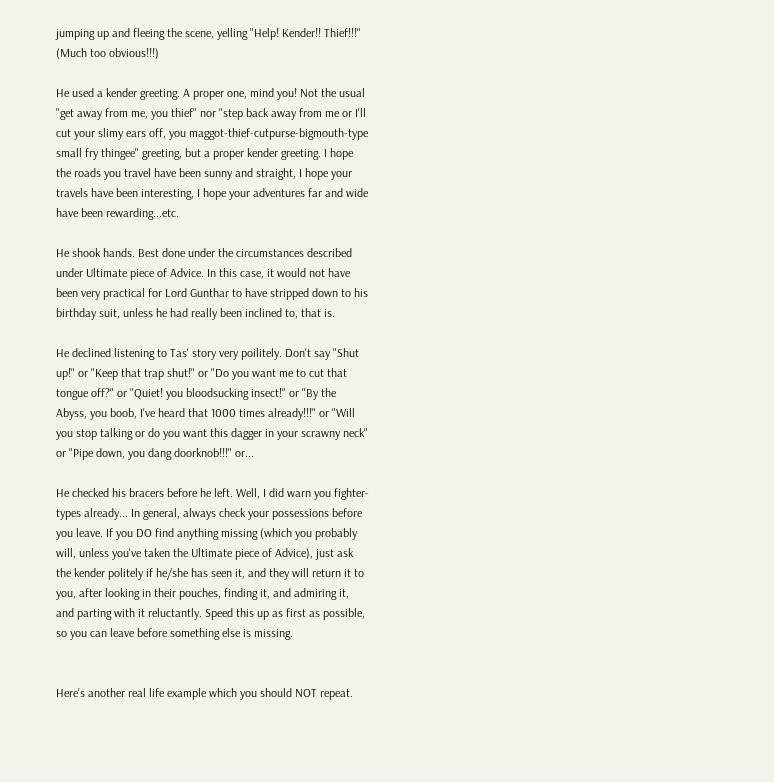jumping up and fleeing the scene, yelling "Help! Kender!! Thief!!!" (Much too obvious!!!)

He used a kender greeting. A proper one, mind you! Not the usual "get away from me, you thief" nor "step back away from me or I'll cut your slimy ears off, you maggot-thief-cutpurse-bigmouth-type small fry thingee" greeting, but a proper kender greeting. I hope the roads you travel have been sunny and straight, I hope your travels have been interesting, I hope your adventures far and wide have been rewarding...etc.

He shook hands. Best done under the circumstances described under Ultimate piece of Advice. In this case, it would not have been very practical for Lord Gunthar to have stripped down to his birthday suit, unless he had really been inclined to, that is.

He declined listening to Tas' story very poilitely. Don't say "Shut up!" or "Keep that trap shut!" or "Do you want me to cut that tongue off?" or "Quiet! you bloodsucking insect!" or "By the Abyss, you boob, I've heard that 1000 times already!!!" or "Will you stop talking or do you want this dagger in your scrawny neck" or "Pipe down, you dang doorknob!!!" or...

He checked his bracers before he left. Well, I did warn you fighter-types already... In general, always check your possessions before you leave. If you DO find anything missing (which you probably will, unless you've taken the Ultimate piece of Advice), just ask the kender politely if he/she has seen it, and they will return it to you, after looking in their pouches, finding it, and admiring it, and parting with it reluctantly. Speed this up as first as possible, so you can leave before something else is missing.


Here's another real life example which you should NOT repeat.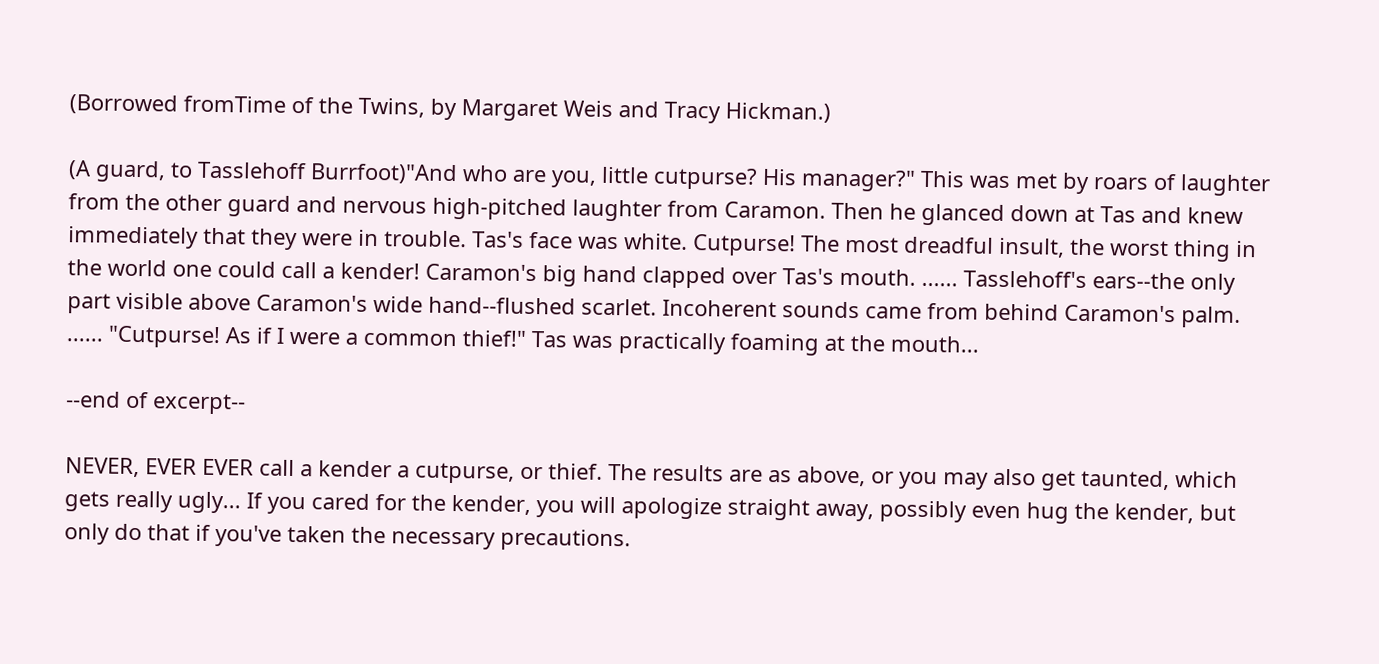(Borrowed fromTime of the Twins, by Margaret Weis and Tracy Hickman.)

(A guard, to Tasslehoff Burrfoot)"And who are you, little cutpurse? His manager?" This was met by roars of laughter from the other guard and nervous high-pitched laughter from Caramon. Then he glanced down at Tas and knew immediately that they were in trouble. Tas's face was white. Cutpurse! The most dreadful insult, the worst thing in the world one could call a kender! Caramon's big hand clapped over Tas's mouth. ...... Tasslehoff's ears--the only part visible above Caramon's wide hand--flushed scarlet. Incoherent sounds came from behind Caramon's palm. ...... "Cutpurse! As if I were a common thief!" Tas was practically foaming at the mouth...

--end of excerpt--

NEVER, EVER EVER call a kender a cutpurse, or thief. The results are as above, or you may also get taunted, which gets really ugly... If you cared for the kender, you will apologize straight away, possibly even hug the kender, but only do that if you've taken the necessary precautions.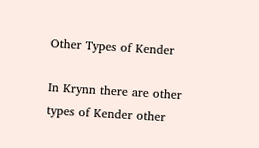Other Types of Kender

In Krynn there are other types of Kender other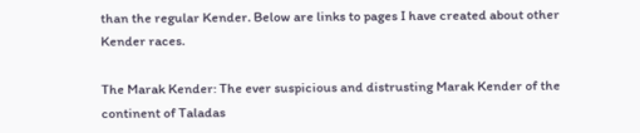than the regular Kender. Below are links to pages I have created about other Kender races.

The Marak Kender: The ever suspicious and distrusting Marak Kender of the continent of Taladas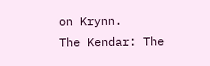on Krynn.
The Kendar: The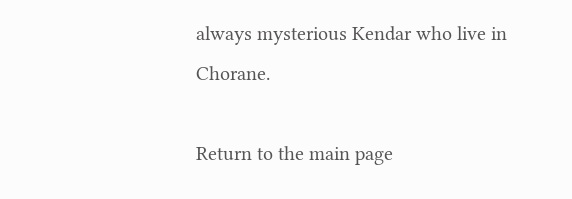always mysterious Kendar who live in Chorane.

Return to the main page